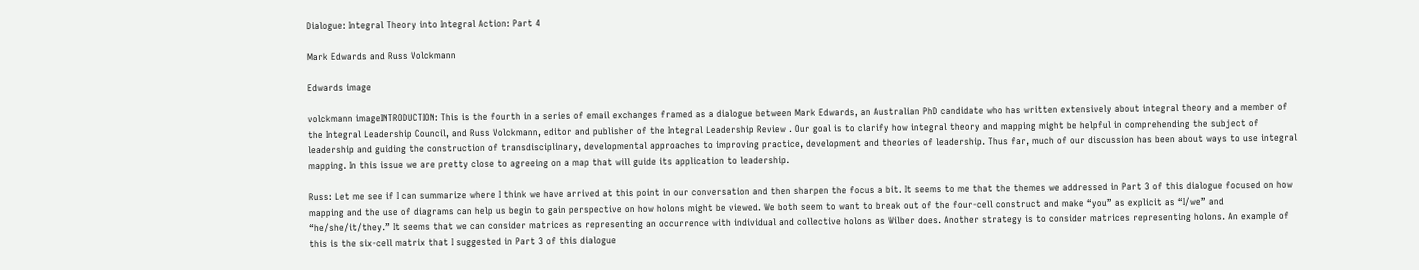Dialogue: Integral Theory into Integral Action: Part 4

Mark Edwards and Russ Volckmann

Edwards image

volckmann imageINTRODUCTION: This is the fourth in a series of email exchanges framed as a dialogue between Mark Edwards, an Australian PhD candidate who has written extensively about integral theory and a member of the Integral Leadership Council, and Russ Volckmann, editor and publisher of the Integral Leadership Review . Our goal is to clarify how integral theory and mapping might be helpful in comprehending the subject of leadership and guiding the construction of transdisciplinary, developmental approaches to improving practice, development and theories of leadership. Thus far, much of our discussion has been about ways to use integral mapping. In this issue we are pretty close to agreeing on a map that will guide its application to leadership.

Russ: Let me see if I can summarize where I think we have arrived at this point in our conversation and then sharpen the focus a bit. It seems to me that the themes we addressed in Part 3 of this dialogue focused on how mapping and the use of diagrams can help us begin to gain perspective on how holons might be viewed. We both seem to want to break out of the four-cell construct and make “you” as explicit as “I/we” and “he/she/it/they.” It seems that we can consider matrices as representing an occurrence with individual and collective holons as Wilber does. Another strategy is to consider matrices representing holons. An example of this is the six-cell matrix that I suggested in Part 3 of this dialogue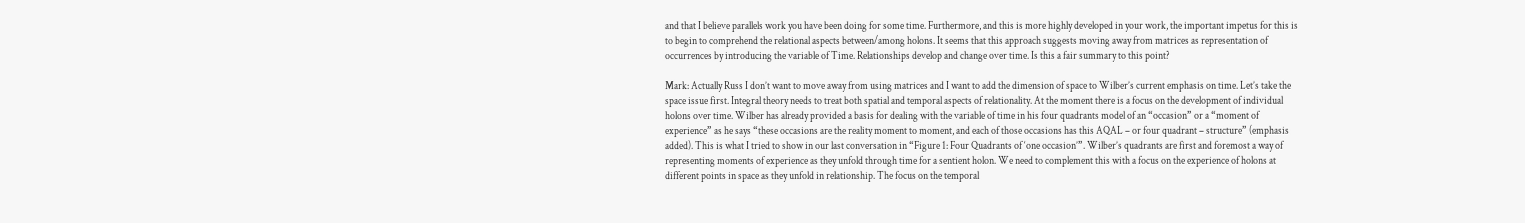and that I believe parallels work you have been doing for some time. Furthermore, and this is more highly developed in your work, the important impetus for this is to begin to comprehend the relational aspects between/among holons. It seems that this approach suggests moving away from matrices as representation of occurrences by introducing the variable of Time. Relationships develop and change over time. Is this a fair summary to this point?

Mark: Actually Russ I don’t want to move away from using matrices and I want to add the dimension of space to Wilber’s current emphasis on time. Let’s take the space issue first. Integral theory needs to treat both spatial and temporal aspects of relationality. At the moment there is a focus on the development of individual holons over time. Wilber has already provided a basis for dealing with the variable of time in his four quadrants model of an “occasion” or a “moment of experience” as he says “these occasions are the reality moment to moment, and each of those occasions has this AQAL – or four quadrant – structure” (emphasis added). This is what I tried to show in our last conversation in “Figure 1: Four Quadrants of ‘one occasion’”. Wilber’s quadrants are first and foremost a way of representing moments of experience as they unfold through time for a sentient holon. We need to complement this with a focus on the experience of holons at different points in space as they unfold in relationship. The focus on the temporal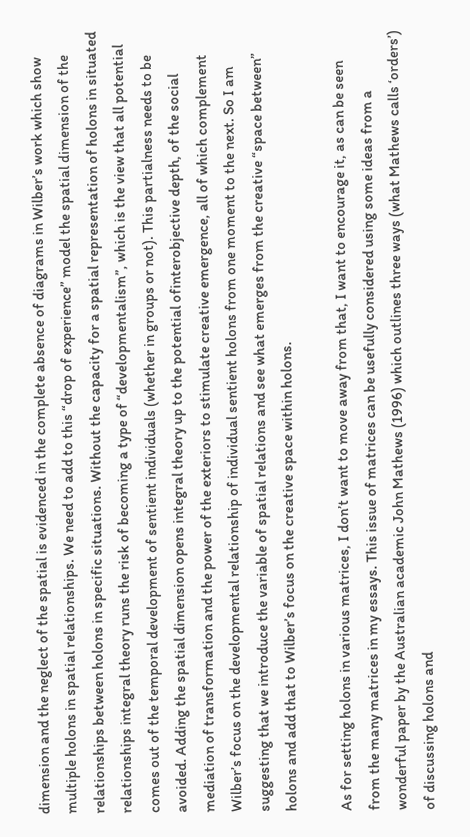dimension and the neglect of the spatial is evidenced in the complete absence of diagrams in Wilber’s work which show multiple holons in spatial relationships. We need to add to this “drop of experience” model the spatial dimension of the relationships between holons in specific situations. Without the capacity for a spatial representation of holons in situated relationships integral theory runs the risk of becoming a type of “developmentalism”, which is the view that all potential comes out of the temporal development of sentient individuals (whether in groups or not). This partialness needs to be avoided. Adding the spatial dimension opens integral theory up to the potential ofinterobjective depth, of the social mediation of transformation and the power of the exteriors to stimulate creative emergence, all of which complement Wilber’s focus on the developmental relationship of individual sentient holons from one moment to the next. So I am suggesting that we introduce the variable of spatial relations and see what emerges from the creative “space between” holons and add that to Wilber’s focus on the creative space within holons.

As for setting holons in various matrices, I don’t want to move away from that, I want to encourage it, as can be seen from the many matrices in my essays. This issue of matrices can be usefully considered using some ideas from a wonderful paper by the Australian academic John Mathews (1996) which outlines three ways (what Mathews calls ‘orders’) of discussing holons and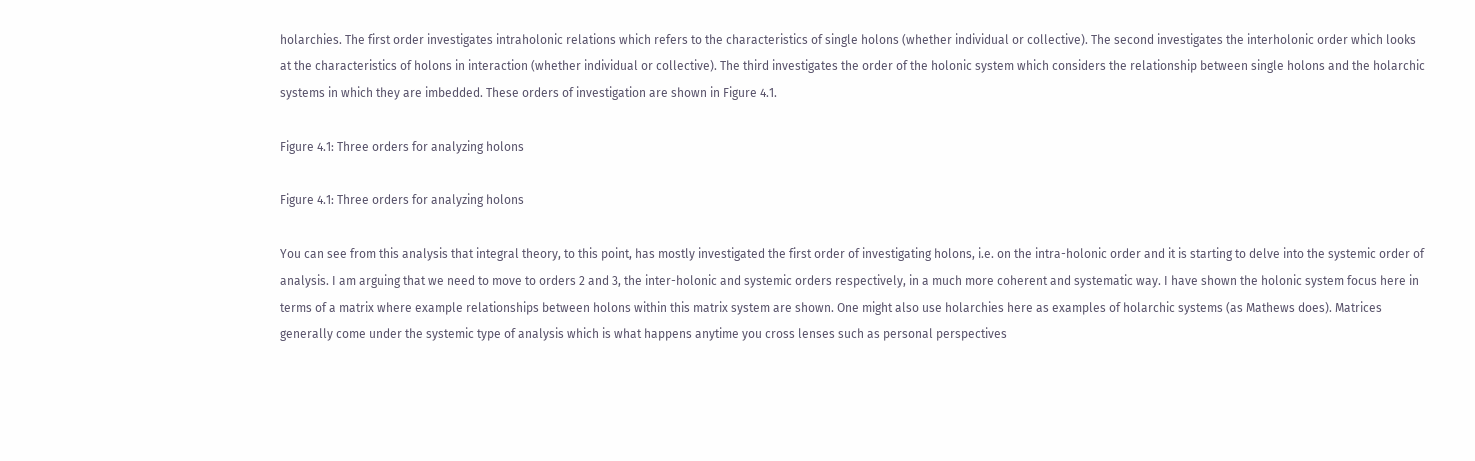holarchies. The first order investigates intraholonic relations which refers to the characteristics of single holons (whether individual or collective). The second investigates the interholonic order which looks at the characteristics of holons in interaction (whether individual or collective). The third investigates the order of the holonic system which considers the relationship between single holons and the holarchic systems in which they are imbedded. These orders of investigation are shown in Figure 4.1.

Figure 4.1: Three orders for analyzing holons

Figure 4.1: Three orders for analyzing holons

You can see from this analysis that integral theory, to this point, has mostly investigated the first order of investigating holons, i.e. on the intra-holonic order and it is starting to delve into the systemic order of analysis. I am arguing that we need to move to orders 2 and 3, the inter-holonic and systemic orders respectively, in a much more coherent and systematic way. I have shown the holonic system focus here in terms of a matrix where example relationships between holons within this matrix system are shown. One might also use holarchies here as examples of holarchic systems (as Mathews does). Matrices generally come under the systemic type of analysis which is what happens anytime you cross lenses such as personal perspectives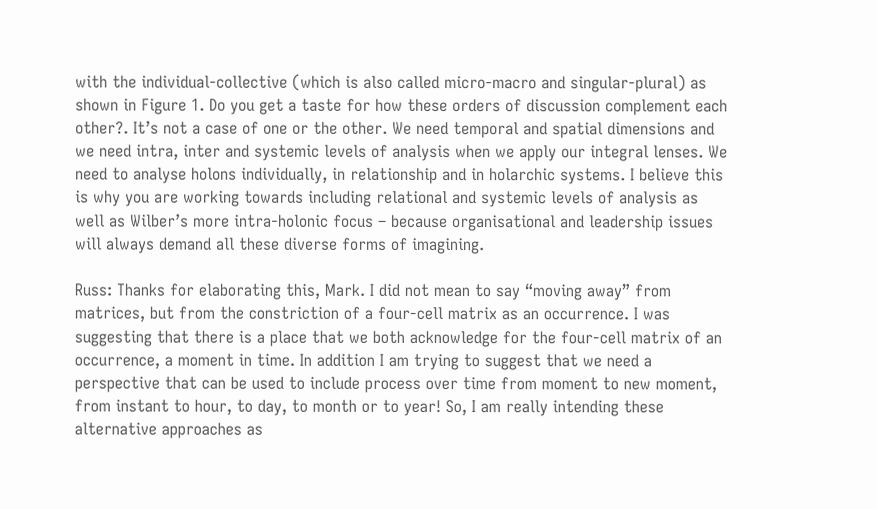with the individual-collective (which is also called micro-macro and singular-plural) as shown in Figure 1. Do you get a taste for how these orders of discussion complement each other?. It’s not a case of one or the other. We need temporal and spatial dimensions and we need intra, inter and systemic levels of analysis when we apply our integral lenses. We need to analyse holons individually, in relationship and in holarchic systems. I believe this is why you are working towards including relational and systemic levels of analysis as well as Wilber’s more intra-holonic focus – because organisational and leadership issues will always demand all these diverse forms of imagining.

Russ: Thanks for elaborating this, Mark. I did not mean to say “moving away” from matrices, but from the constriction of a four-cell matrix as an occurrence. I was suggesting that there is a place that we both acknowledge for the four-cell matrix of an occurrence, a moment in time. In addition I am trying to suggest that we need a perspective that can be used to include process over time from moment to new moment, from instant to hour, to day, to month or to year! So, I am really intending these alternative approaches as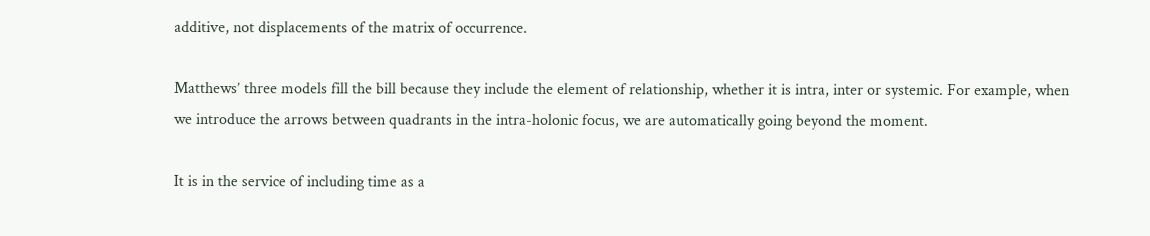additive, not displacements of the matrix of occurrence.

Matthews’ three models fill the bill because they include the element of relationship, whether it is intra, inter or systemic. For example, when we introduce the arrows between quadrants in the intra-holonic focus, we are automatically going beyond the moment.

It is in the service of including time as a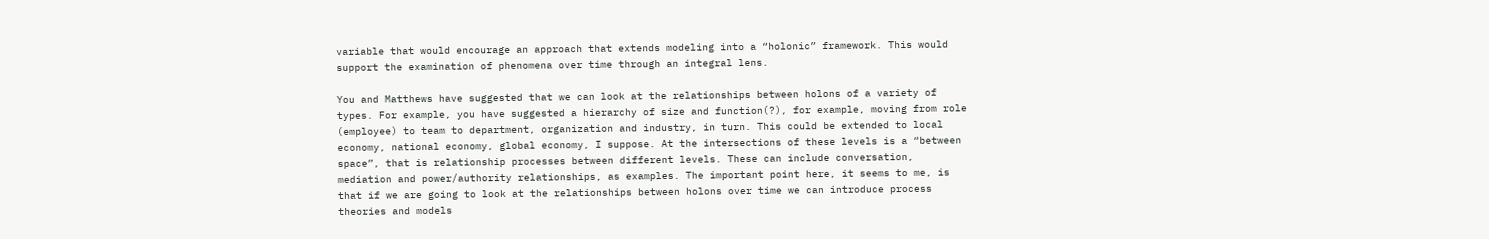variable that would encourage an approach that extends modeling into a “holonic” framework. This would support the examination of phenomena over time through an integral lens.

You and Matthews have suggested that we can look at the relationships between holons of a variety of types. For example, you have suggested a hierarchy of size and function(?), for example, moving from role (employee) to team to department, organization and industry, in turn. This could be extended to local economy, national economy, global economy, I suppose. At the intersections of these levels is a “between space”, that is relationship processes between different levels. These can include conversation, mediation and power/authority relationships, as examples. The important point here, it seems to me, is that if we are going to look at the relationships between holons over time we can introduce process theories and models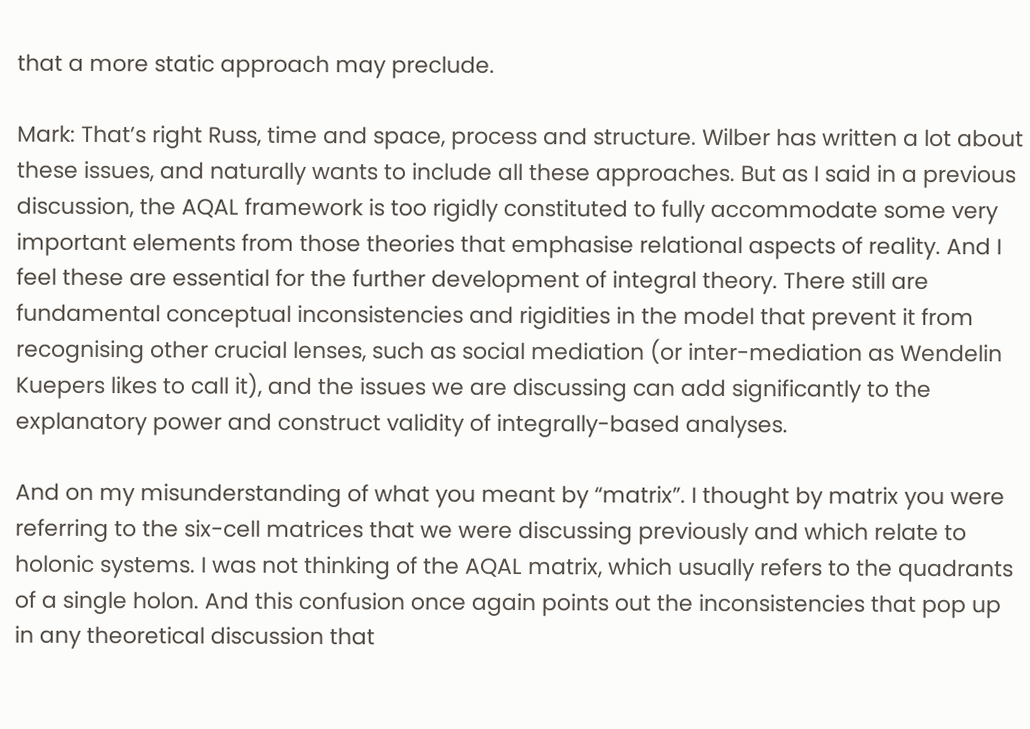that a more static approach may preclude.

Mark: That’s right Russ, time and space, process and structure. Wilber has written a lot about these issues, and naturally wants to include all these approaches. But as I said in a previous discussion, the AQAL framework is too rigidly constituted to fully accommodate some very important elements from those theories that emphasise relational aspects of reality. And I feel these are essential for the further development of integral theory. There still are fundamental conceptual inconsistencies and rigidities in the model that prevent it from recognising other crucial lenses, such as social mediation (or inter-mediation as Wendelin Kuepers likes to call it), and the issues we are discussing can add significantly to the explanatory power and construct validity of integrally-based analyses.

And on my misunderstanding of what you meant by “matrix”. I thought by matrix you were referring to the six-cell matrices that we were discussing previously and which relate to holonic systems. I was not thinking of the AQAL matrix, which usually refers to the quadrants of a single holon. And this confusion once again points out the inconsistencies that pop up in any theoretical discussion that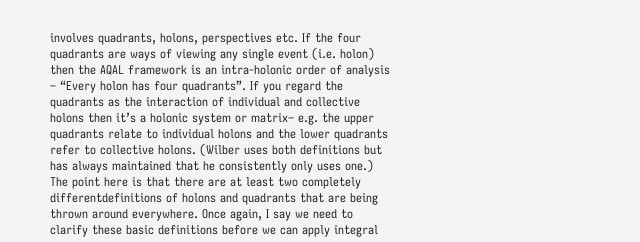involves quadrants, holons, perspectives etc. If the four quadrants are ways of viewing any single event (i.e. holon) then the AQAL framework is an intra-holonic order of analysis – “Every holon has four quadrants”. If you regard the quadrants as the interaction of individual and collective holons then it’s a holonic system or matrix– e.g. the upper quadrants relate to individual holons and the lower quadrants refer to collective holons. (Wilber uses both definitions but has always maintained that he consistently only uses one.) The point here is that there are at least two completely differentdefinitions of holons and quadrants that are being thrown around everywhere. Once again, I say we need to clarify these basic definitions before we can apply integral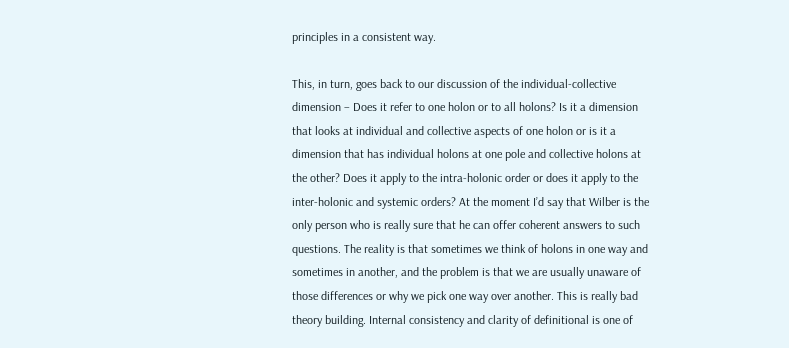principles in a consistent way.

This, in turn, goes back to our discussion of the individual-collective dimension – Does it refer to one holon or to all holons? Is it a dimension that looks at individual and collective aspects of one holon or is it a dimension that has individual holons at one pole and collective holons at the other? Does it apply to the intra-holonic order or does it apply to the inter-holonic and systemic orders? At the moment I’d say that Wilber is the only person who is really sure that he can offer coherent answers to such questions. The reality is that sometimes we think of holons in one way and sometimes in another, and the problem is that we are usually unaware of those differences or why we pick one way over another. This is really bad theory building. Internal consistency and clarity of definitional is one of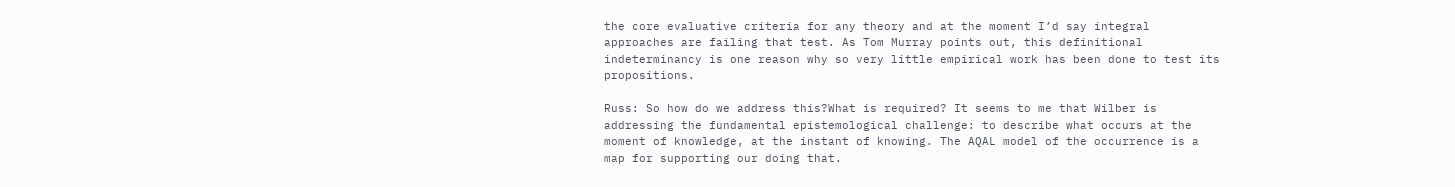the core evaluative criteria for any theory and at the moment I’d say integral approaches are failing that test. As Tom Murray points out, this definitional indeterminancy is one reason why so very little empirical work has been done to test its propositions.

Russ: So how do we address this?What is required? It seems to me that Wilber is addressing the fundamental epistemological challenge: to describe what occurs at the moment of knowledge, at the instant of knowing. The AQAL model of the occurrence is a map for supporting our doing that.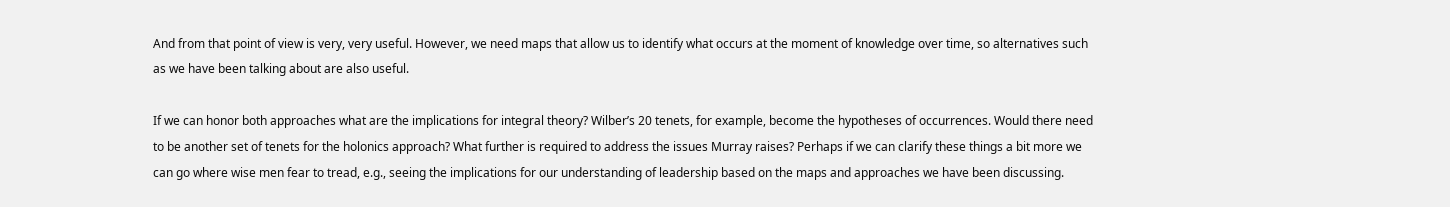And from that point of view is very, very useful. However, we need maps that allow us to identify what occurs at the moment of knowledge over time, so alternatives such as we have been talking about are also useful.

If we can honor both approaches what are the implications for integral theory? Wilber’s 20 tenets, for example, become the hypotheses of occurrences. Would there need to be another set of tenets for the holonics approach? What further is required to address the issues Murray raises? Perhaps if we can clarify these things a bit more we can go where wise men fear to tread, e.g., seeing the implications for our understanding of leadership based on the maps and approaches we have been discussing.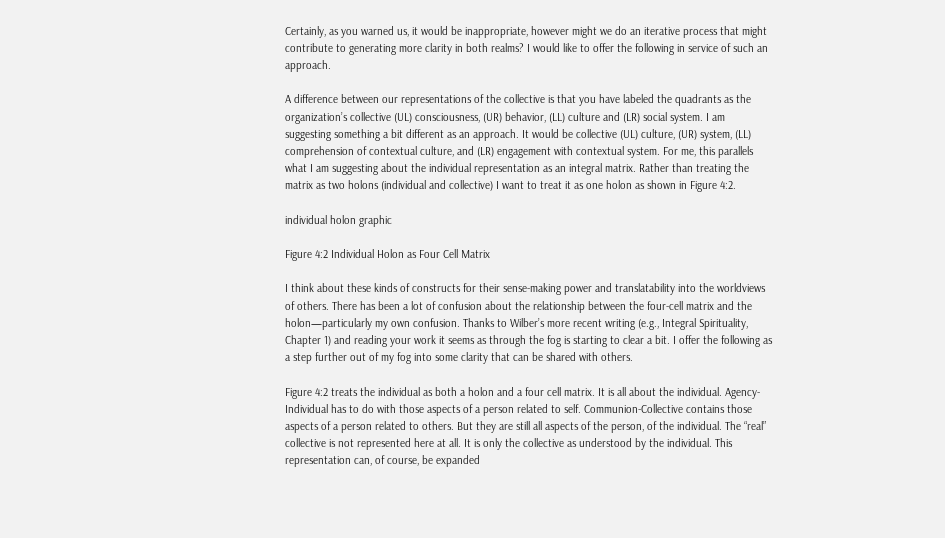Certainly, as you warned us, it would be inappropriate, however might we do an iterative process that might contribute to generating more clarity in both realms? I would like to offer the following in service of such an approach.

A difference between our representations of the collective is that you have labeled the quadrants as the organization’s collective (UL) consciousness, (UR) behavior, (LL) culture and (LR) social system. I am suggesting something a bit different as an approach. It would be collective (UL) culture, (UR) system, (LL) comprehension of contextual culture, and (LR) engagement with contextual system. For me, this parallels what I am suggesting about the individual representation as an integral matrix. Rather than treating the matrix as two holons (individual and collective) I want to treat it as one holon as shown in Figure 4:2.

individual holon graphic

Figure 4:2 Individual Holon as Four Cell Matrix

I think about these kinds of constructs for their sense-making power and translatability into the worldviews of others. There has been a lot of confusion about the relationship between the four-cell matrix and the holon—particularly my own confusion. Thanks to Wilber’s more recent writing (e.g., Integral Spirituality, Chapter 1) and reading your work it seems as through the fog is starting to clear a bit. I offer the following as a step further out of my fog into some clarity that can be shared with others.

Figure 4:2 treats the individual as both a holon and a four cell matrix. It is all about the individual. Agency-Individual has to do with those aspects of a person related to self. Communion-Collective contains those aspects of a person related to others. But they are still all aspects of the person, of the individual. The “real” collective is not represented here at all. It is only the collective as understood by the individual. This representation can, of course, be expanded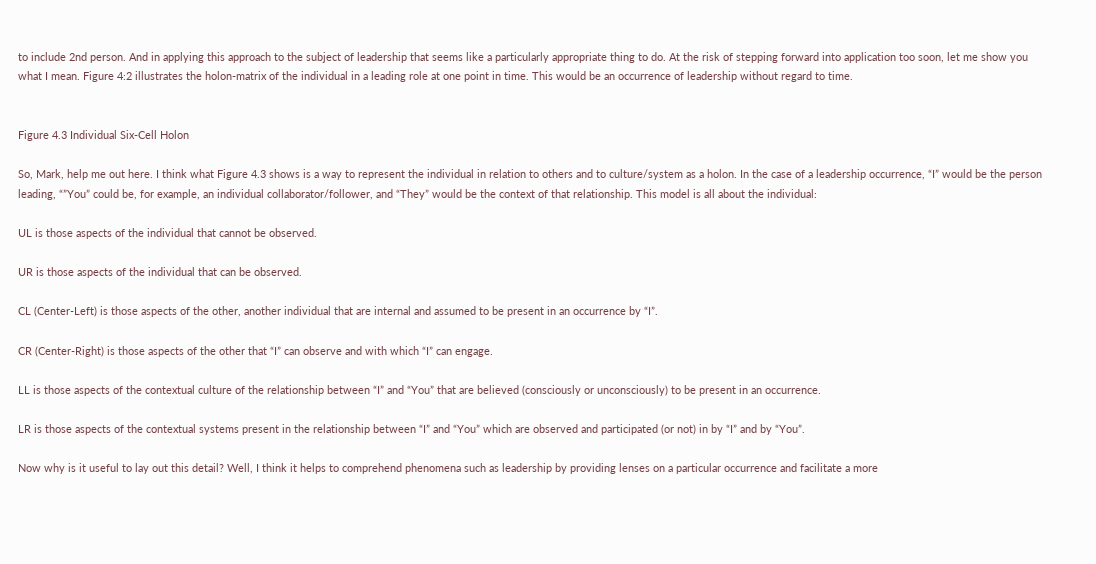to include 2nd person. And in applying this approach to the subject of leadership that seems like a particularly appropriate thing to do. At the risk of stepping forward into application too soon, let me show you what I mean. Figure 4:2 illustrates the holon-matrix of the individual in a leading role at one point in time. This would be an occurrence of leadership without regard to time.


Figure 4.3 Individual Six-Cell Holon

So, Mark, help me out here. I think what Figure 4.3 shows is a way to represent the individual in relation to others and to culture/system as a holon. In the case of a leadership occurrence, “I” would be the person leading, “”You” could be, for example, an individual collaborator/follower, and “They” would be the context of that relationship. This model is all about the individual:

UL is those aspects of the individual that cannot be observed.

UR is those aspects of the individual that can be observed.

CL (Center-Left) is those aspects of the other, another individual that are internal and assumed to be present in an occurrence by “I”.

CR (Center-Right) is those aspects of the other that “I” can observe and with which “I” can engage.

LL is those aspects of the contextual culture of the relationship between “I” and “You” that are believed (consciously or unconsciously) to be present in an occurrence.

LR is those aspects of the contextual systems present in the relationship between “I” and “You” which are observed and participated (or not) in by “I” and by “You”.

Now why is it useful to lay out this detail? Well, I think it helps to comprehend phenomena such as leadership by providing lenses on a particular occurrence and facilitate a more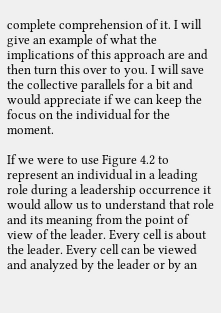complete comprehension of it. I will give an example of what the implications of this approach are and then turn this over to you. I will save the collective parallels for a bit and would appreciate if we can keep the focus on the individual for the moment.

If we were to use Figure 4.2 to represent an individual in a leading role during a leadership occurrence it would allow us to understand that role and its meaning from the point of view of the leader. Every cell is about the leader. Every cell can be viewed and analyzed by the leader or by an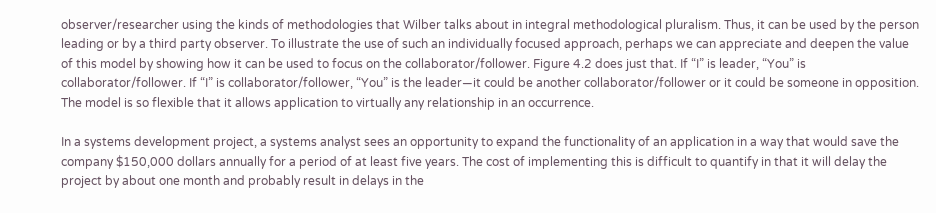observer/researcher using the kinds of methodologies that Wilber talks about in integral methodological pluralism. Thus, it can be used by the person leading or by a third party observer. To illustrate the use of such an individually focused approach, perhaps we can appreciate and deepen the value of this model by showing how it can be used to focus on the collaborator/follower. Figure 4.2 does just that. If “I” is leader, “You” is collaborator/follower. If “I” is collaborator/follower, “You” is the leader—it could be another collaborator/follower or it could be someone in opposition. The model is so flexible that it allows application to virtually any relationship in an occurrence.

In a systems development project, a systems analyst sees an opportunity to expand the functionality of an application in a way that would save the company $150,000 dollars annually for a period of at least five years. The cost of implementing this is difficult to quantify in that it will delay the project by about one month and probably result in delays in the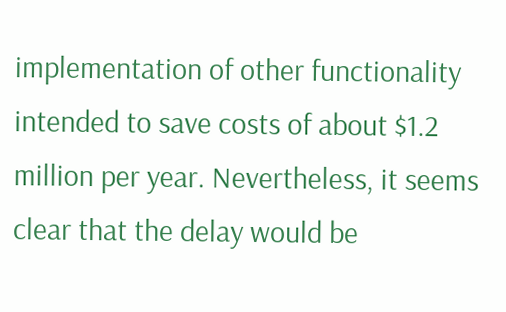implementation of other functionality intended to save costs of about $1.2 million per year. Nevertheless, it seems clear that the delay would be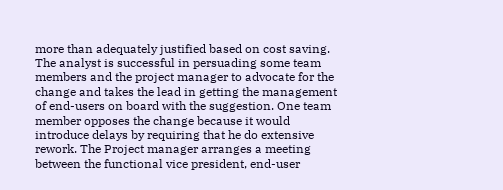more than adequately justified based on cost saving. The analyst is successful in persuading some team members and the project manager to advocate for the change and takes the lead in getting the management of end-users on board with the suggestion. One team member opposes the change because it would introduce delays by requiring that he do extensive rework. The Project manager arranges a meeting between the functional vice president, end-user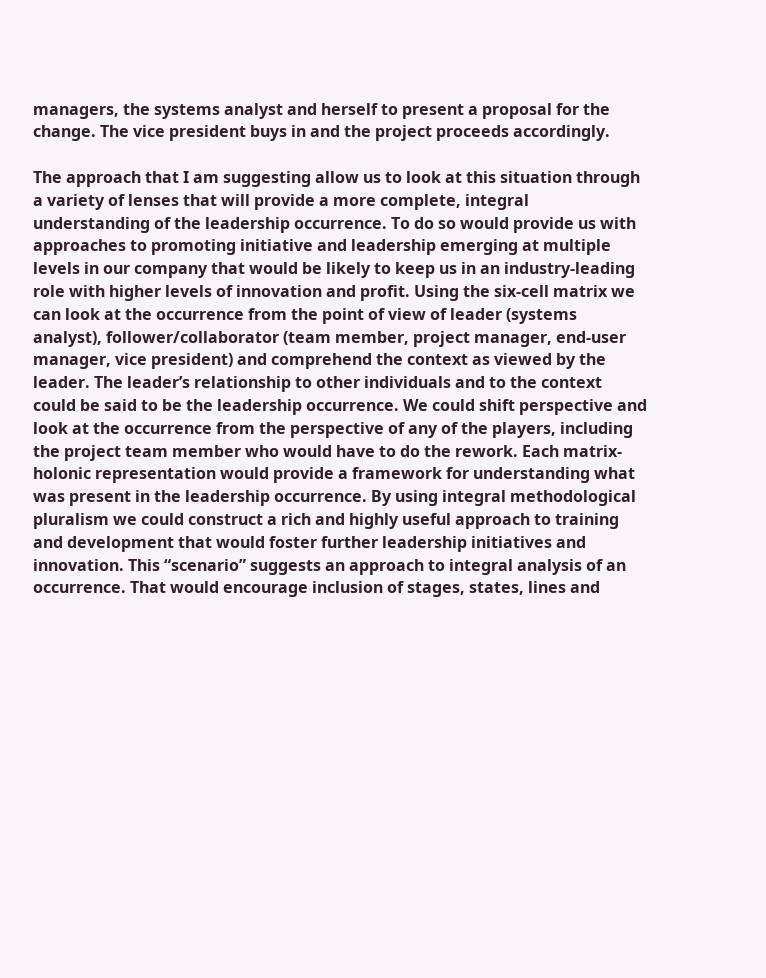managers, the systems analyst and herself to present a proposal for the change. The vice president buys in and the project proceeds accordingly.

The approach that I am suggesting allow us to look at this situation through a variety of lenses that will provide a more complete, integral understanding of the leadership occurrence. To do so would provide us with approaches to promoting initiative and leadership emerging at multiple levels in our company that would be likely to keep us in an industry-leading role with higher levels of innovation and profit. Using the six-cell matrix we can look at the occurrence from the point of view of leader (systems analyst), follower/collaborator (team member, project manager, end-user manager, vice president) and comprehend the context as viewed by the leader. The leader’s relationship to other individuals and to the context could be said to be the leadership occurrence. We could shift perspective and look at the occurrence from the perspective of any of the players, including the project team member who would have to do the rework. Each matrix-holonic representation would provide a framework for understanding what was present in the leadership occurrence. By using integral methodological pluralism we could construct a rich and highly useful approach to training and development that would foster further leadership initiatives and innovation. This “scenario” suggests an approach to integral analysis of an occurrence. That would encourage inclusion of stages, states, lines and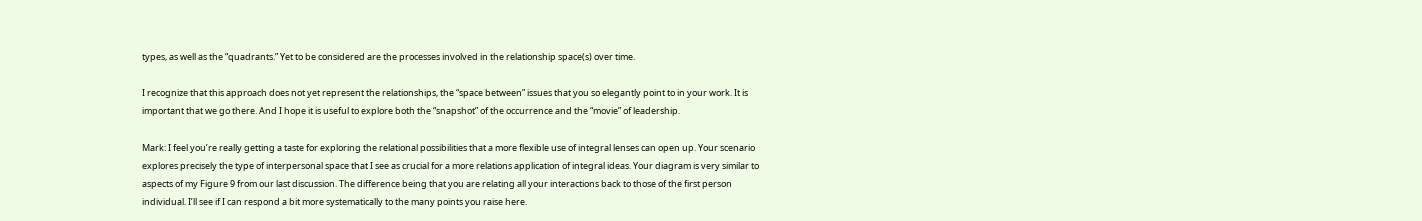types, as well as the “quadrants.” Yet to be considered are the processes involved in the relationship space(s) over time.

I recognize that this approach does not yet represent the relationships, the “space between” issues that you so elegantly point to in your work. It is important that we go there. And I hope it is useful to explore both the “snapshot” of the occurrence and the “movie” of leadership.

Mark: I feel you’re really getting a taste for exploring the relational possibilities that a more flexible use of integral lenses can open up. Your scenario explores precisely the type of interpersonal space that I see as crucial for a more relations application of integral ideas. Your diagram is very similar to aspects of my Figure 9 from our last discussion. The difference being that you are relating all your interactions back to those of the first person individual. I’ll see if I can respond a bit more systematically to the many points you raise here.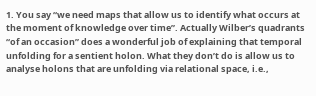1. You say “we need maps that allow us to identify what occurs at the moment of knowledge over time”. Actually Wilber’s quadrants “of an occasion” does a wonderful job of explaining that temporal unfolding for a sentient holon. What they don’t do is allow us to analyse holons that are unfolding via relational space, i.e.,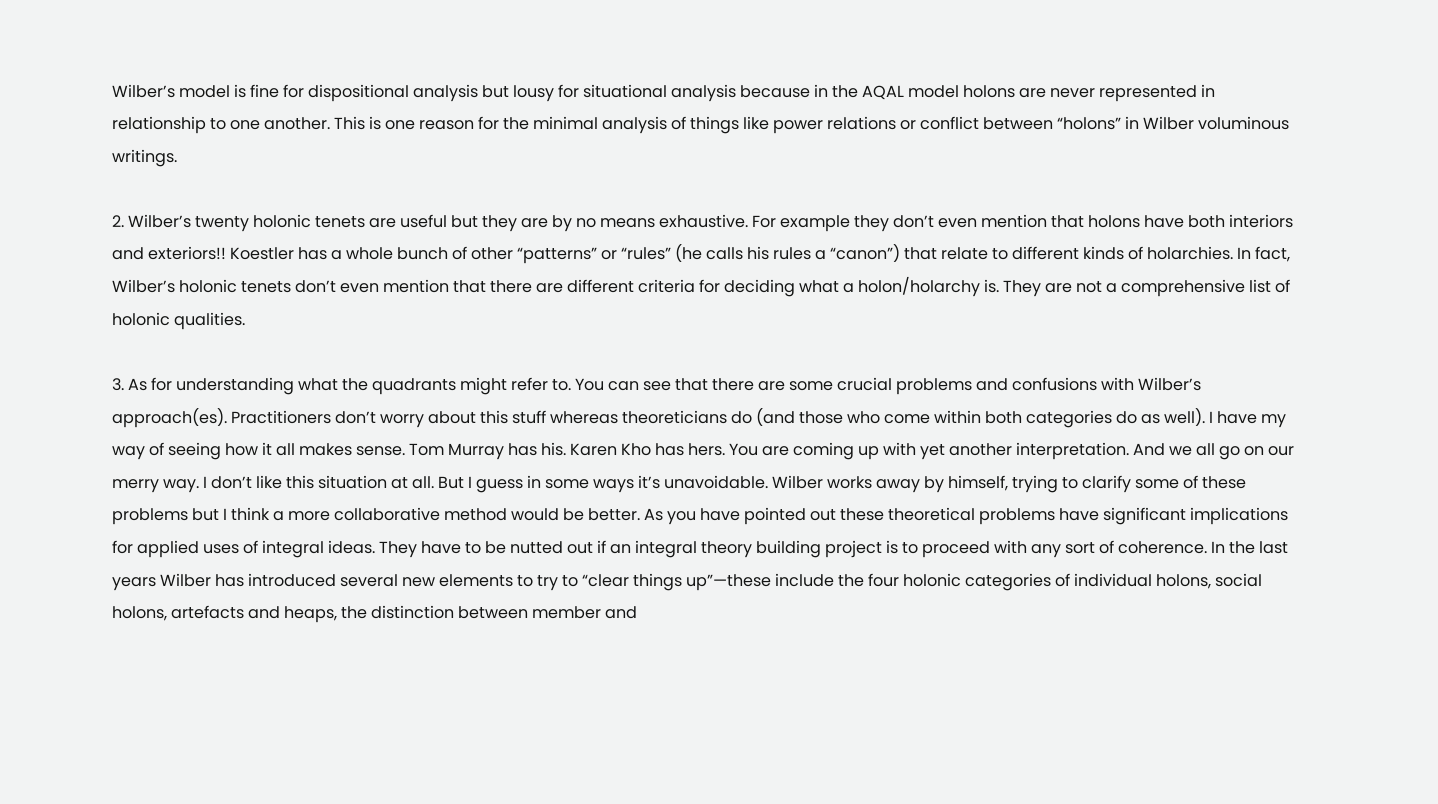Wilber’s model is fine for dispositional analysis but lousy for situational analysis because in the AQAL model holons are never represented in relationship to one another. This is one reason for the minimal analysis of things like power relations or conflict between “holons” in Wilber voluminous writings.

2. Wilber’s twenty holonic tenets are useful but they are by no means exhaustive. For example they don’t even mention that holons have both interiors and exteriors!! Koestler has a whole bunch of other “patterns” or “rules” (he calls his rules a “canon”) that relate to different kinds of holarchies. In fact, Wilber’s holonic tenets don’t even mention that there are different criteria for deciding what a holon/holarchy is. They are not a comprehensive list of holonic qualities.

3. As for understanding what the quadrants might refer to. You can see that there are some crucial problems and confusions with Wilber’s approach(es). Practitioners don’t worry about this stuff whereas theoreticians do (and those who come within both categories do as well). I have my way of seeing how it all makes sense. Tom Murray has his. Karen Kho has hers. You are coming up with yet another interpretation. And we all go on our merry way. I don’t like this situation at all. But I guess in some ways it’s unavoidable. Wilber works away by himself, trying to clarify some of these problems but I think a more collaborative method would be better. As you have pointed out these theoretical problems have significant implications for applied uses of integral ideas. They have to be nutted out if an integral theory building project is to proceed with any sort of coherence. In the last years Wilber has introduced several new elements to try to “clear things up”—these include the four holonic categories of individual holons, social holons, artefacts and heaps, the distinction between member and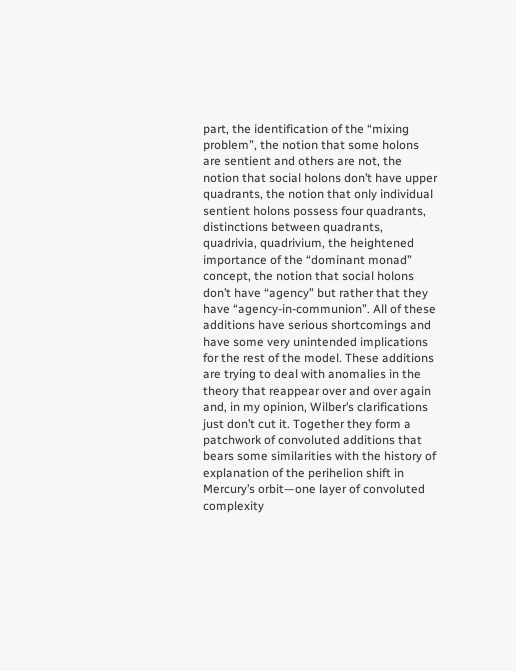part, the identification of the “mixing problem”, the notion that some holons are sentient and others are not, the notion that social holons don’t have upper quadrants, the notion that only individual sentient holons possess four quadrants, distinctions between quadrants, quadrivia, quadrivium, the heightened importance of the “dominant monad” concept, the notion that social holons don’t have “agency” but rather that they have “agency-in-communion”. All of these additions have serious shortcomings and have some very unintended implications for the rest of the model. These additions are trying to deal with anomalies in the theory that reappear over and over again and, in my opinion, Wilber’s clarifications just don’t cut it. Together they form a patchwork of convoluted additions that bears some similarities with the history of explanation of the perihelion shift in Mercury’s orbit—one layer of convoluted complexity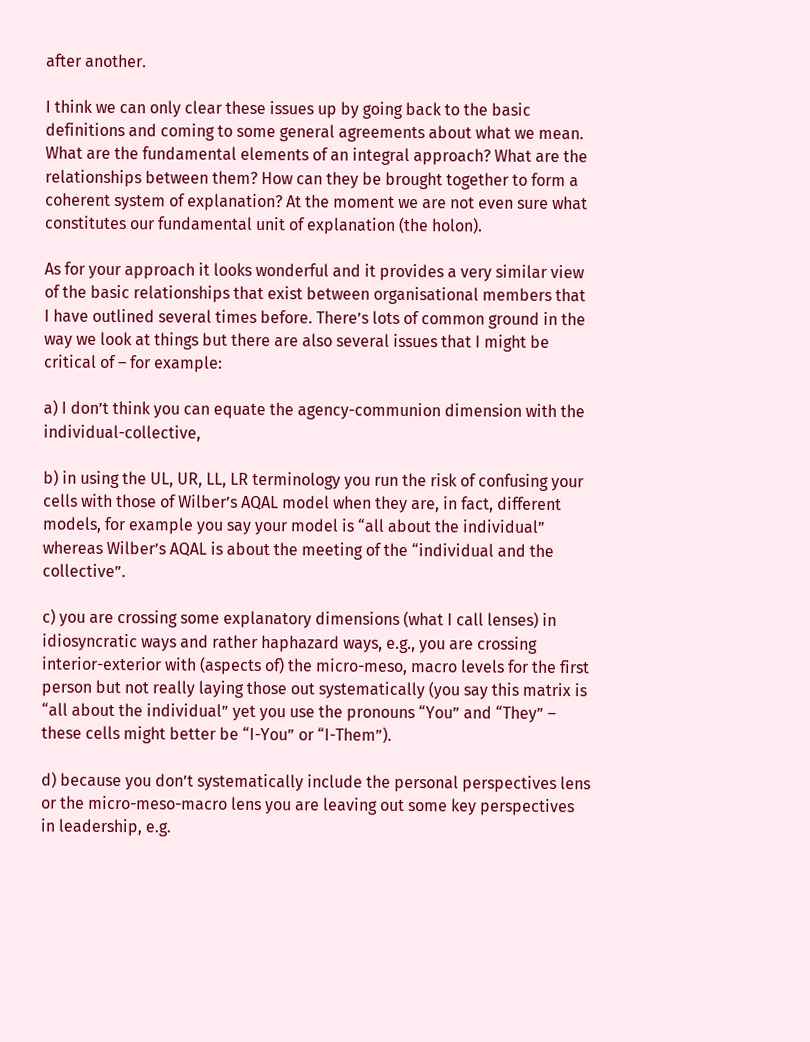after another.

I think we can only clear these issues up by going back to the basic definitions and coming to some general agreements about what we mean. What are the fundamental elements of an integral approach? What are the relationships between them? How can they be brought together to form a coherent system of explanation? At the moment we are not even sure what constitutes our fundamental unit of explanation (the holon).

As for your approach it looks wonderful and it provides a very similar view of the basic relationships that exist between organisational members that I have outlined several times before. There’s lots of common ground in the way we look at things but there are also several issues that I might be critical of – for example:

a) I don’t think you can equate the agency-communion dimension with the individual-collective,

b) in using the UL, UR, LL, LR terminology you run the risk of confusing your cells with those of Wilber’s AQAL model when they are, in fact, different models, for example you say your model is “all about the individual” whereas Wilber’s AQAL is about the meeting of the “individual and the collective”.

c) you are crossing some explanatory dimensions (what I call lenses) in idiosyncratic ways and rather haphazard ways, e.g., you are crossing interior-exterior with (aspects of) the micro-meso, macro levels for the first person but not really laying those out systematically (you say this matrix is “all about the individual” yet you use the pronouns “You” and “They” – these cells might better be “I-You” or “I-Them”).

d) because you don’t systematically include the personal perspectives lens or the micro-meso-macro lens you are leaving out some key perspectives in leadership, e.g.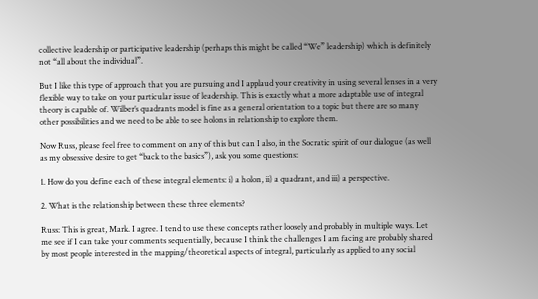collective leadership or participative leadership (perhaps this might be called “We” leadership) which is definitely not “all about the individual”.

But I like this type of approach that you are pursuing and I applaud your creativity in using several lenses in a very flexible way to take on your particular issue of leadership. This is exactly what a more adaptable use of integral theory is capable of. Wilber’s quadrants model is fine as a general orientation to a topic but there are so many other possibilities and we need to be able to see holons in relationship to explore them.

Now Russ, please feel free to comment on any of this but can I also, in the Socratic spirit of our dialogue (as well as my obsessive desire to get “back to the basics”), ask you some questions:

1. How do you define each of these integral elements: i) a holon, ii) a quadrant, and iii) a perspective.

2. What is the relationship between these three elements?

Russ: This is great, Mark. I agree. I tend to use these concepts rather loosely and probably in multiple ways. Let me see if I can take your comments sequentially, because I think the challenges I am facing are probably shared by most people interested in the mapping/theoretical aspects of integral, particularly as applied to any social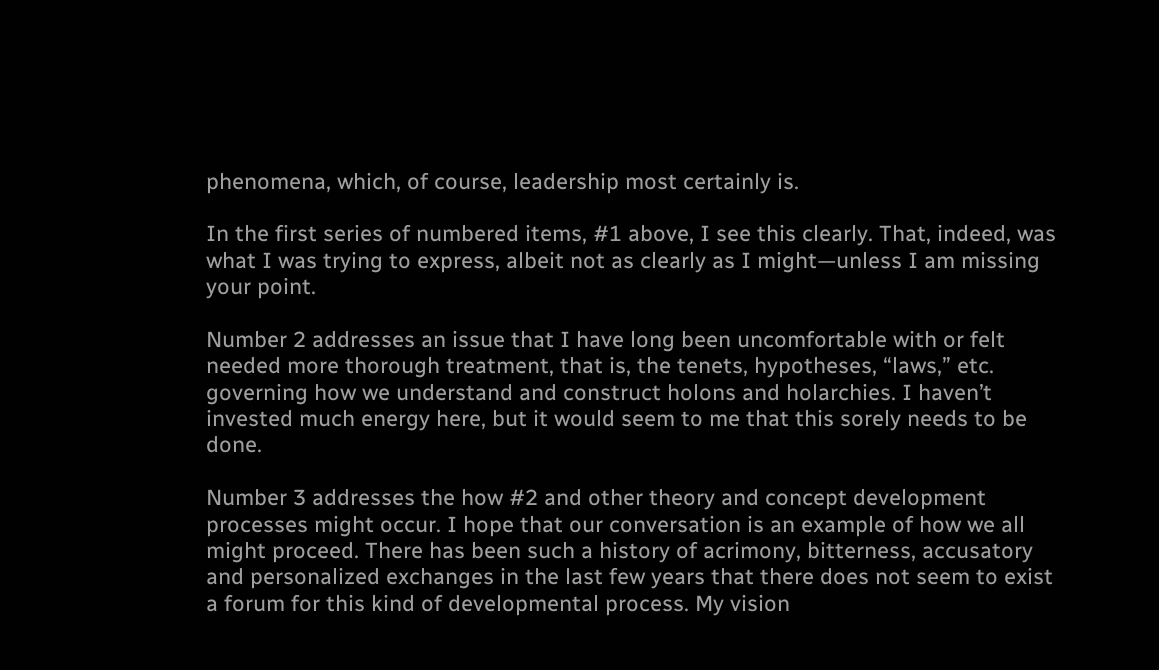phenomena, which, of course, leadership most certainly is.

In the first series of numbered items, #1 above, I see this clearly. That, indeed, was what I was trying to express, albeit not as clearly as I might—unless I am missing your point.

Number 2 addresses an issue that I have long been uncomfortable with or felt needed more thorough treatment, that is, the tenets, hypotheses, “laws,” etc. governing how we understand and construct holons and holarchies. I haven’t invested much energy here, but it would seem to me that this sorely needs to be done.

Number 3 addresses the how #2 and other theory and concept development processes might occur. I hope that our conversation is an example of how we all might proceed. There has been such a history of acrimony, bitterness, accusatory and personalized exchanges in the last few years that there does not seem to exist a forum for this kind of developmental process. My vision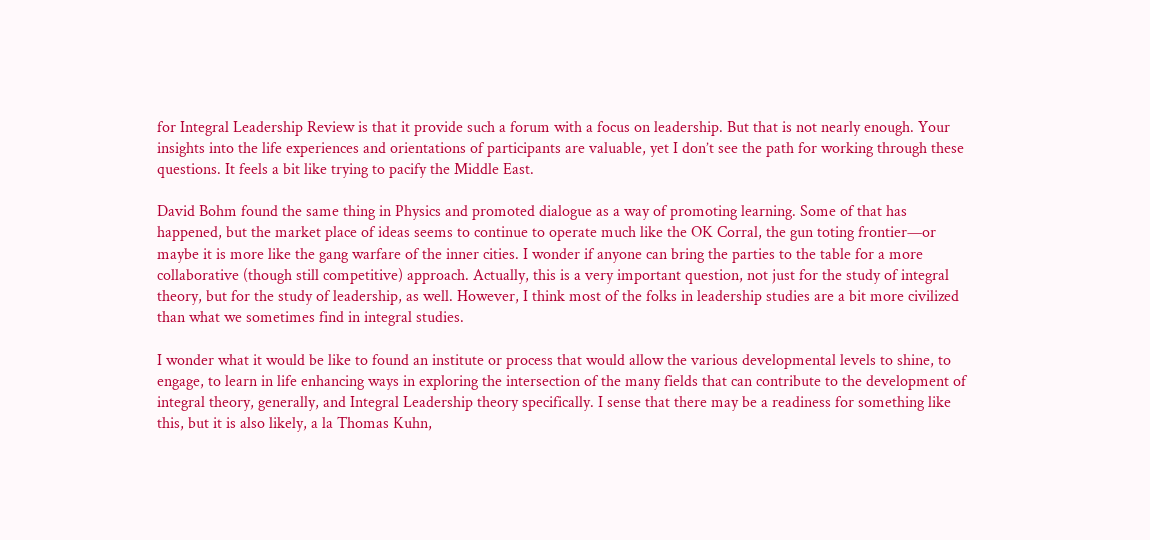for Integral Leadership Review is that it provide such a forum with a focus on leadership. But that is not nearly enough. Your insights into the life experiences and orientations of participants are valuable, yet I don’t see the path for working through these questions. It feels a bit like trying to pacify the Middle East.

David Bohm found the same thing in Physics and promoted dialogue as a way of promoting learning. Some of that has happened, but the market place of ideas seems to continue to operate much like the OK Corral, the gun toting frontier—or maybe it is more like the gang warfare of the inner cities. I wonder if anyone can bring the parties to the table for a more collaborative (though still competitive) approach. Actually, this is a very important question, not just for the study of integral theory, but for the study of leadership, as well. However, I think most of the folks in leadership studies are a bit more civilized than what we sometimes find in integral studies.

I wonder what it would be like to found an institute or process that would allow the various developmental levels to shine, to engage, to learn in life enhancing ways in exploring the intersection of the many fields that can contribute to the development of integral theory, generally, and Integral Leadership theory specifically. I sense that there may be a readiness for something like this, but it is also likely, a la Thomas Kuhn,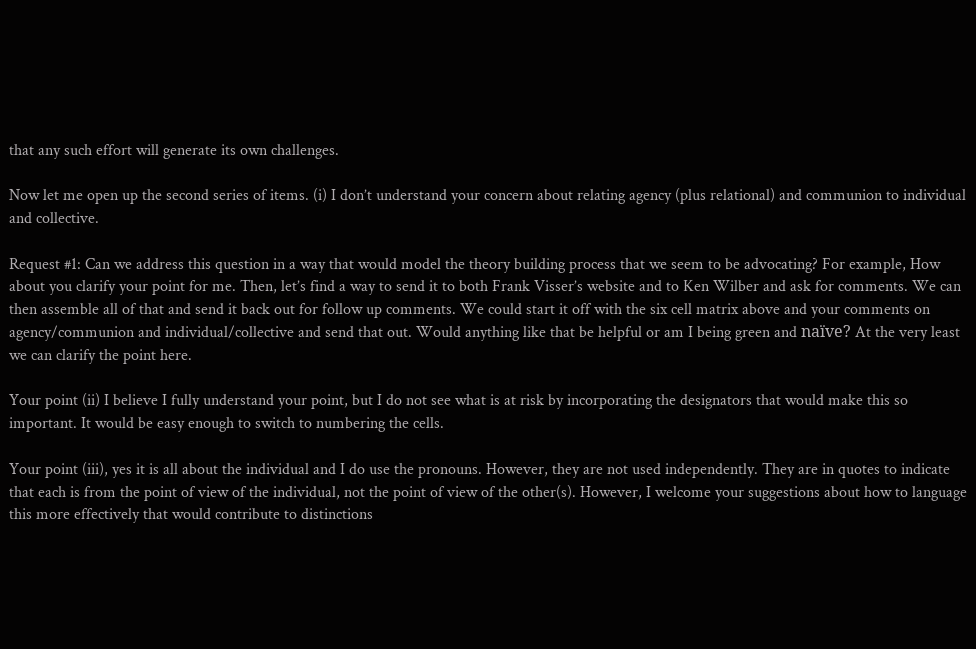that any such effort will generate its own challenges.

Now let me open up the second series of items. (i) I don’t understand your concern about relating agency (plus relational) and communion to individual and collective.

Request #1: Can we address this question in a way that would model the theory building process that we seem to be advocating? For example, How about you clarify your point for me. Then, let’s find a way to send it to both Frank Visser’s website and to Ken Wilber and ask for comments. We can then assemble all of that and send it back out for follow up comments. We could start it off with the six cell matrix above and your comments on agency/communion and individual/collective and send that out. Would anything like that be helpful or am I being green and naïve? At the very least we can clarify the point here.

Your point (ii) I believe I fully understand your point, but I do not see what is at risk by incorporating the designators that would make this so important. It would be easy enough to switch to numbering the cells.

Your point (iii), yes it is all about the individual and I do use the pronouns. However, they are not used independently. They are in quotes to indicate that each is from the point of view of the individual, not the point of view of the other(s). However, I welcome your suggestions about how to language this more effectively that would contribute to distinctions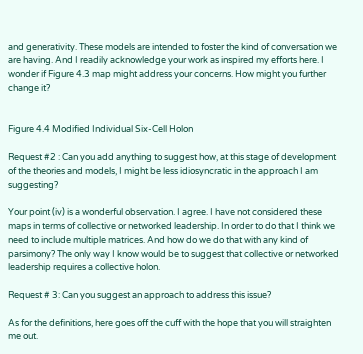and generativity. These models are intended to foster the kind of conversation we are having. And I readily acknowledge your work as inspired my efforts here. I wonder if Figure 4.3 map might address your concerns. How might you further change it?


Figure 4.4 Modified Individual Six-Cell Holon

Request #2 : Can you add anything to suggest how, at this stage of development of the theories and models, I might be less idiosyncratic in the approach I am suggesting?

Your point (iv) is a wonderful observation. I agree. I have not considered these maps in terms of collective or networked leadership. In order to do that I think we need to include multiple matrices. And how do we do that with any kind of parsimony? The only way I know would be to suggest that collective or networked leadership requires a collective holon.

Request # 3: Can you suggest an approach to address this issue?

As for the definitions, here goes off the cuff with the hope that you will straighten me out.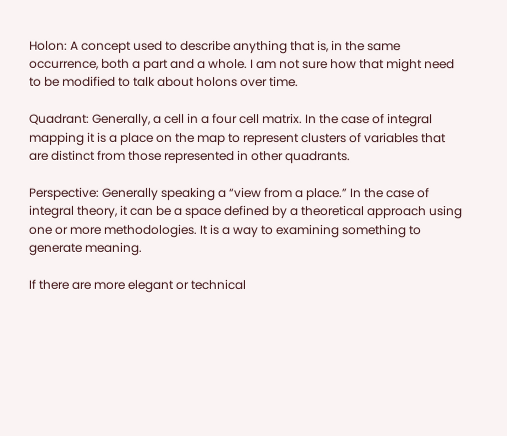Holon: A concept used to describe anything that is, in the same occurrence, both a part and a whole. I am not sure how that might need to be modified to talk about holons over time.

Quadrant: Generally, a cell in a four cell matrix. In the case of integral mapping it is a place on the map to represent clusters of variables that are distinct from those represented in other quadrants.

Perspective: Generally speaking a “view from a place.” In the case of integral theory, it can be a space defined by a theoretical approach using one or more methodologies. It is a way to examining something to generate meaning.

If there are more elegant or technical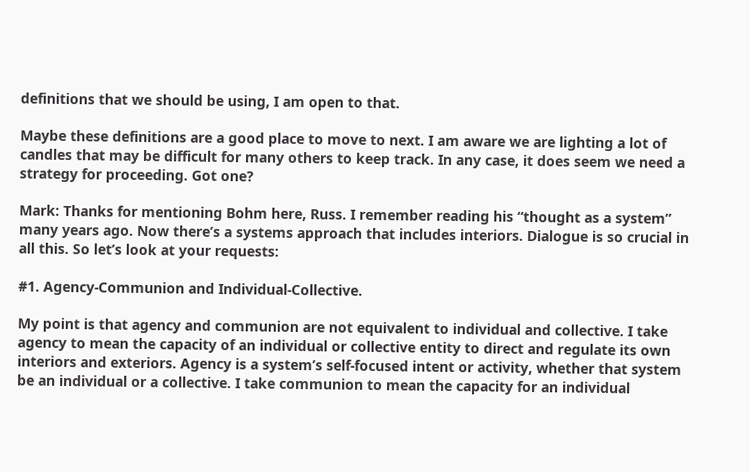definitions that we should be using, I am open to that.

Maybe these definitions are a good place to move to next. I am aware we are lighting a lot of candles that may be difficult for many others to keep track. In any case, it does seem we need a strategy for proceeding. Got one?

Mark: Thanks for mentioning Bohm here, Russ. I remember reading his “thought as a system” many years ago. Now there’s a systems approach that includes interiors. Dialogue is so crucial in all this. So let’s look at your requests:

#1. Agency-Communion and Individual-Collective.

My point is that agency and communion are not equivalent to individual and collective. I take agency to mean the capacity of an individual or collective entity to direct and regulate its own interiors and exteriors. Agency is a system’s self-focused intent or activity, whether that system be an individual or a collective. I take communion to mean the capacity for an individual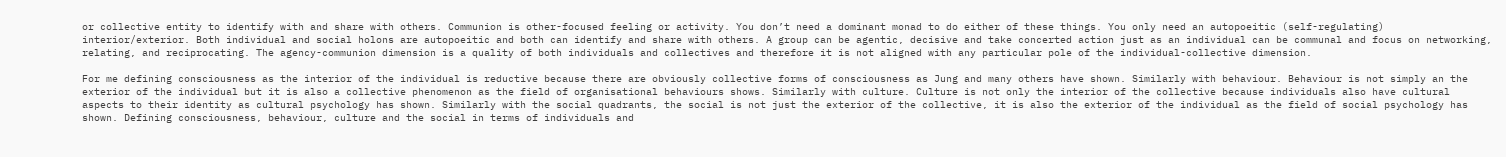or collective entity to identify with and share with others. Communion is other-focused feeling or activity. You don’t need a dominant monad to do either of these things. You only need an autopoeitic (self-regulating) interior/exterior. Both individual and social holons are autopoeitic and both can identify and share with others. A group can be agentic, decisive and take concerted action just as an individual can be communal and focus on networking, relating, and reciprocating. The agency-communion dimension is a quality of both individuals and collectives and therefore it is not aligned with any particular pole of the individual-collective dimension.

For me defining consciousness as the interior of the individual is reductive because there are obviously collective forms of consciousness as Jung and many others have shown. Similarly with behaviour. Behaviour is not simply an the exterior of the individual but it is also a collective phenomenon as the field of organisational behaviours shows. Similarly with culture. Culture is not only the interior of the collective because individuals also have cultural aspects to their identity as cultural psychology has shown. Similarly with the social quadrants, the social is not just the exterior of the collective, it is also the exterior of the individual as the field of social psychology has shown. Defining consciousness, behaviour, culture and the social in terms of individuals and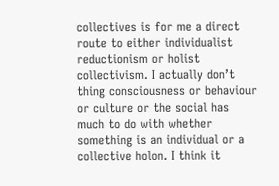collectives is for me a direct route to either individualist reductionism or holist collectivism. I actually don’t thing consciousness or behaviour or culture or the social has much to do with whether something is an individual or a collective holon. I think it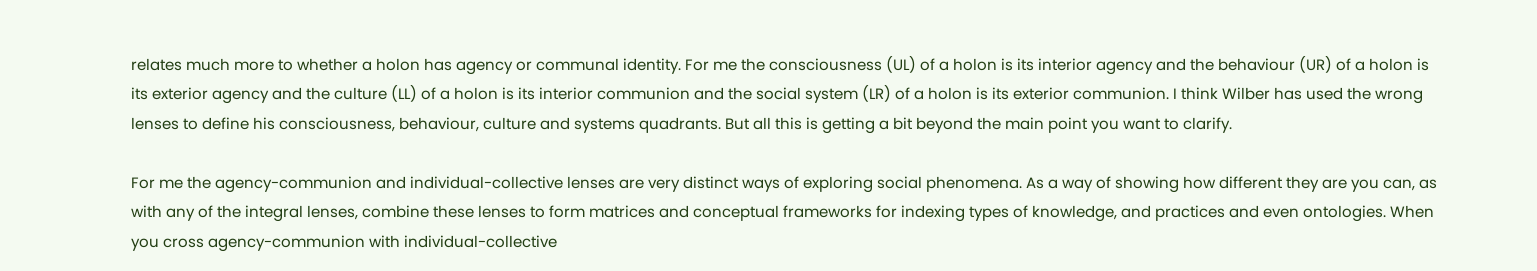relates much more to whether a holon has agency or communal identity. For me the consciousness (UL) of a holon is its interior agency and the behaviour (UR) of a holon is its exterior agency and the culture (LL) of a holon is its interior communion and the social system (LR) of a holon is its exterior communion. I think Wilber has used the wrong lenses to define his consciousness, behaviour, culture and systems quadrants. But all this is getting a bit beyond the main point you want to clarify.

For me the agency-communion and individual-collective lenses are very distinct ways of exploring social phenomena. As a way of showing how different they are you can, as with any of the integral lenses, combine these lenses to form matrices and conceptual frameworks for indexing types of knowledge, and practices and even ontologies. When you cross agency-communion with individual-collective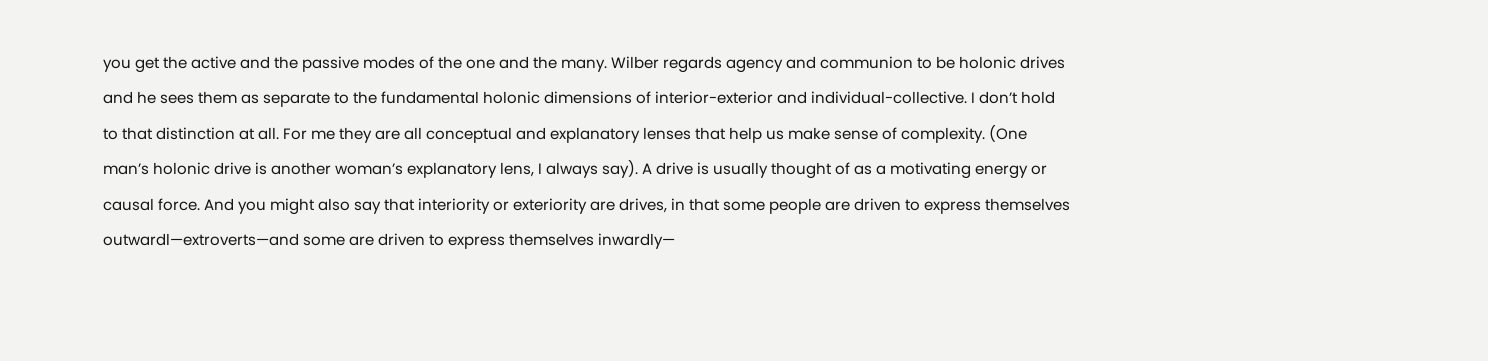you get the active and the passive modes of the one and the many. Wilber regards agency and communion to be holonic drives and he sees them as separate to the fundamental holonic dimensions of interior-exterior and individual-collective. I don’t hold to that distinction at all. For me they are all conceptual and explanatory lenses that help us make sense of complexity. (One man’s holonic drive is another woman’s explanatory lens, I always say). A drive is usually thought of as a motivating energy or causal force. And you might also say that interiority or exteriority are drives, in that some people are driven to express themselves outwardl—extroverts—and some are driven to express themselves inwardly—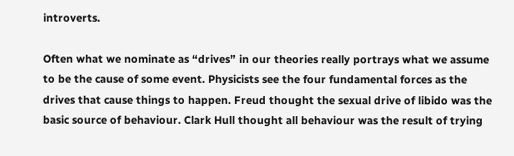introverts.

Often what we nominate as “drives” in our theories really portrays what we assume to be the cause of some event. Physicists see the four fundamental forces as the drives that cause things to happen. Freud thought the sexual drive of libido was the basic source of behaviour. Clark Hull thought all behaviour was the result of trying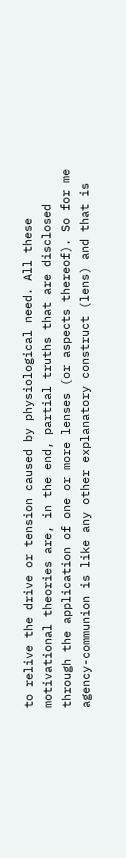to relive the drive or tension caused by physiological need. All these motivational theories are, in the end, partial truths that are disclosed through the application of one or more lenses (or aspects thereof). So for me agency-communion is like any other explanatory construct (lens) and that is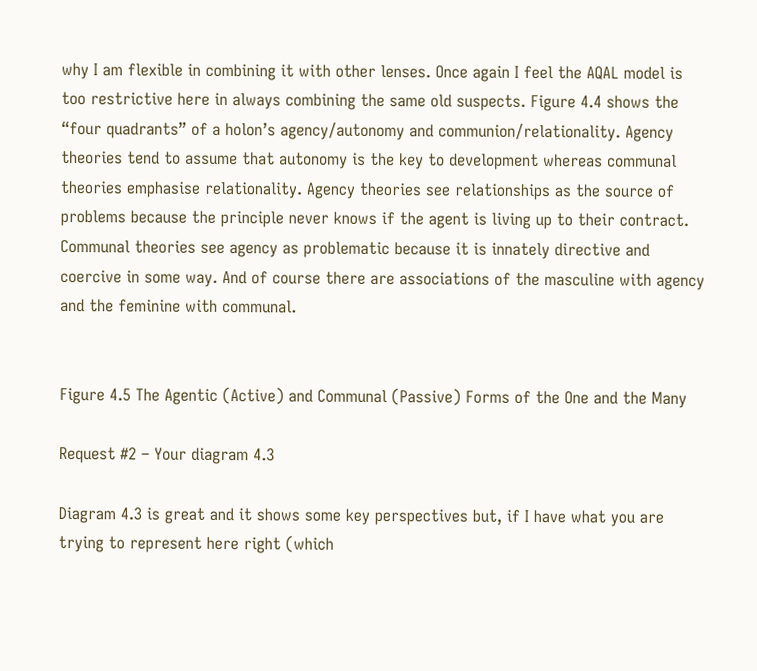why I am flexible in combining it with other lenses. Once again I feel the AQAL model is too restrictive here in always combining the same old suspects. Figure 4.4 shows the “four quadrants” of a holon’s agency/autonomy and communion/relationality. Agency theories tend to assume that autonomy is the key to development whereas communal theories emphasise relationality. Agency theories see relationships as the source of problems because the principle never knows if the agent is living up to their contract. Communal theories see agency as problematic because it is innately directive and coercive in some way. And of course there are associations of the masculine with agency and the feminine with communal.


Figure 4.5 The Agentic (Active) and Communal (Passive) Forms of the One and the Many

Request #2 – Your diagram 4.3

Diagram 4.3 is great and it shows some key perspectives but, if I have what you are trying to represent here right (which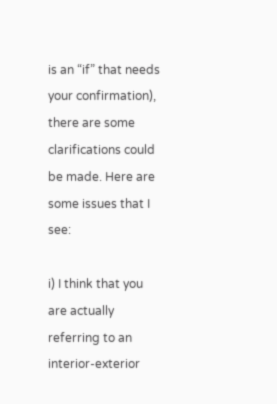is an “if” that needs your confirmation), there are some clarifications could be made. Here are some issues that I see:

i) I think that you are actually referring to an interior-exterior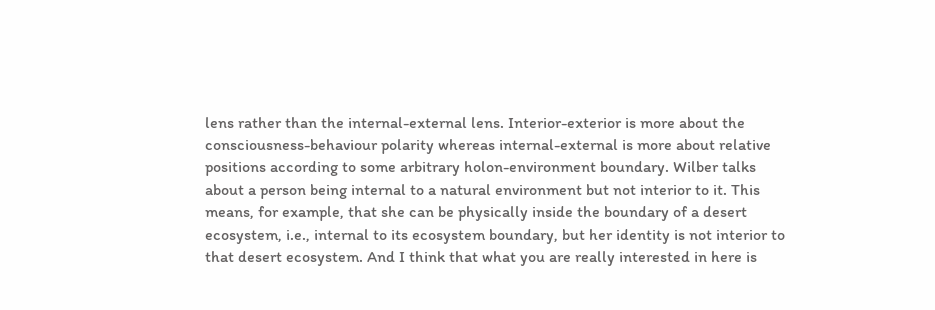lens rather than the internal-external lens. Interior-exterior is more about the consciousness-behaviour polarity whereas internal-external is more about relative positions according to some arbitrary holon-environment boundary. Wilber talks about a person being internal to a natural environment but not interior to it. This means, for example, that she can be physically inside the boundary of a desert ecosystem, i.e., internal to its ecosystem boundary, but her identity is not interior to that desert ecosystem. And I think that what you are really interested in here is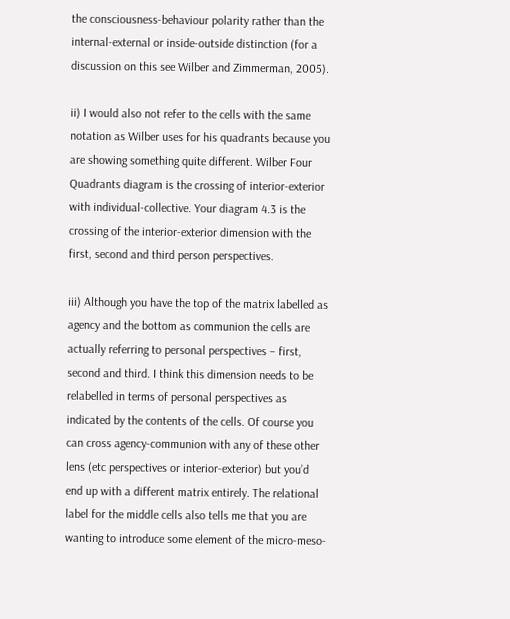the consciousness-behaviour polarity rather than the internal-external or inside-outside distinction (for a discussion on this see Wilber and Zimmerman, 2005).

ii) I would also not refer to the cells with the same notation as Wilber uses for his quadrants because you are showing something quite different. Wilber Four Quadrants diagram is the crossing of interior-exterior with individual-collective. Your diagram 4.3 is the crossing of the interior-exterior dimension with the first, second and third person perspectives.

iii) Although you have the top of the matrix labelled as agency and the bottom as communion the cells are actually referring to personal perspectives – first, second and third. I think this dimension needs to be relabelled in terms of personal perspectives as indicated by the contents of the cells. Of course you can cross agency-communion with any of these other lens (etc perspectives or interior-exterior) but you’d end up with a different matrix entirely. The relational label for the middle cells also tells me that you are wanting to introduce some element of the micro-meso-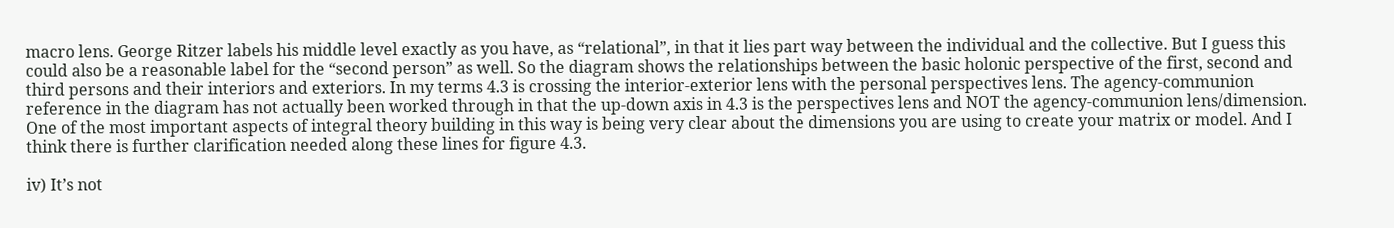macro lens. George Ritzer labels his middle level exactly as you have, as “relational”, in that it lies part way between the individual and the collective. But I guess this could also be a reasonable label for the “second person” as well. So the diagram shows the relationships between the basic holonic perspective of the first, second and third persons and their interiors and exteriors. In my terms 4.3 is crossing the interior-exterior lens with the personal perspectives lens. The agency-communion reference in the diagram has not actually been worked through in that the up-down axis in 4.3 is the perspectives lens and NOT the agency-communion lens/dimension. One of the most important aspects of integral theory building in this way is being very clear about the dimensions you are using to create your matrix or model. And I think there is further clarification needed along these lines for figure 4.3.

iv) It’s not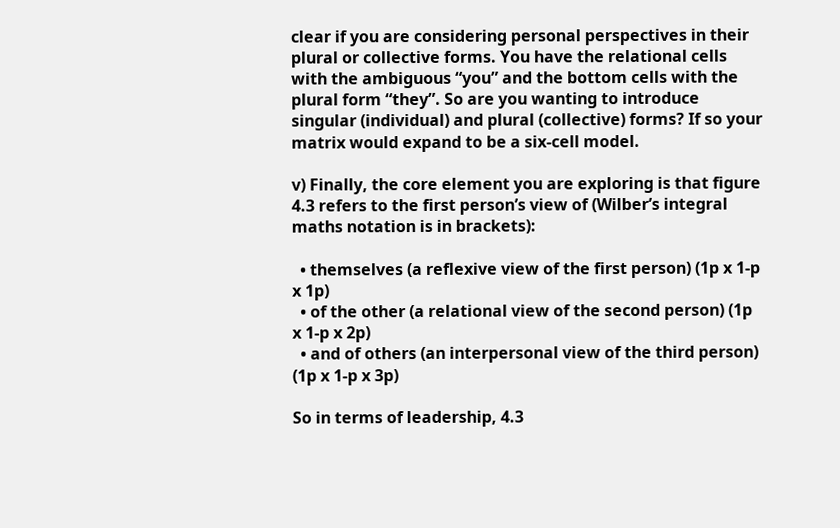clear if you are considering personal perspectives in their plural or collective forms. You have the relational cells with the ambiguous “you” and the bottom cells with the plural form “they”. So are you wanting to introduce singular (individual) and plural (collective) forms? If so your matrix would expand to be a six-cell model.

v) Finally, the core element you are exploring is that figure 4.3 refers to the first person’s view of (Wilber’s integral maths notation is in brackets):

  • themselves (a reflexive view of the first person) (1p x 1-p x 1p)
  • of the other (a relational view of the second person) (1p x 1-p x 2p)
  • and of others (an interpersonal view of the third person) (1p x 1-p x 3p)

So in terms of leadership, 4.3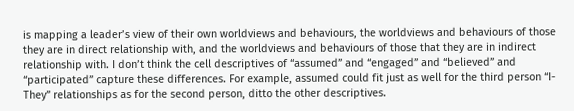is mapping a leader’s view of their own worldviews and behaviours, the worldviews and behaviours of those they are in direct relationship with, and the worldviews and behaviours of those that they are in indirect relationship with. I don’t think the cell descriptives of “assumed” and “engaged” and “believed” and “participated” capture these differences. For example, assumed could fit just as well for the third person “I-They” relationships as for the second person, ditto the other descriptives.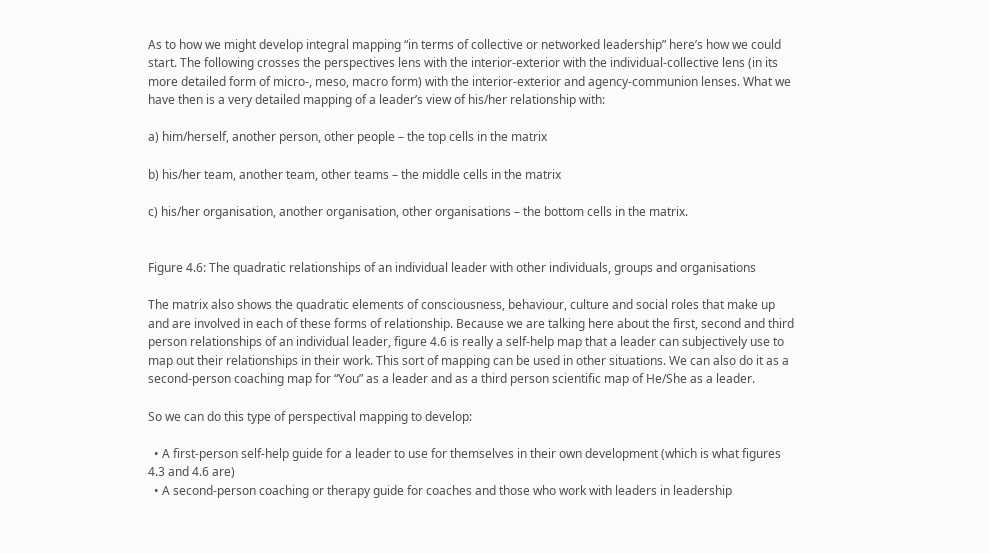As to how we might develop integral mapping “in terms of collective or networked leadership” here’s how we could start. The following crosses the perspectives lens with the interior-exterior with the individual-collective lens (in its more detailed form of micro-, meso, macro form) with the interior-exterior and agency-communion lenses. What we have then is a very detailed mapping of a leader’s view of his/her relationship with:

a) him/herself, another person, other people – the top cells in the matrix

b) his/her team, another team, other teams – the middle cells in the matrix

c) his/her organisation, another organisation, other organisations – the bottom cells in the matrix.


Figure 4.6: The quadratic relationships of an individual leader with other individuals, groups and organisations

The matrix also shows the quadratic elements of consciousness, behaviour, culture and social roles that make up and are involved in each of these forms of relationship. Because we are talking here about the first, second and third person relationships of an individual leader, figure 4.6 is really a self-help map that a leader can subjectively use to map out their relationships in their work. This sort of mapping can be used in other situations. We can also do it as a second-person coaching map for “You” as a leader and as a third person scientific map of He/She as a leader.

So we can do this type of perspectival mapping to develop:

  • A first-person self-help guide for a leader to use for themselves in their own development (which is what figures 4.3 and 4.6 are)
  • A second-person coaching or therapy guide for coaches and those who work with leaders in leadership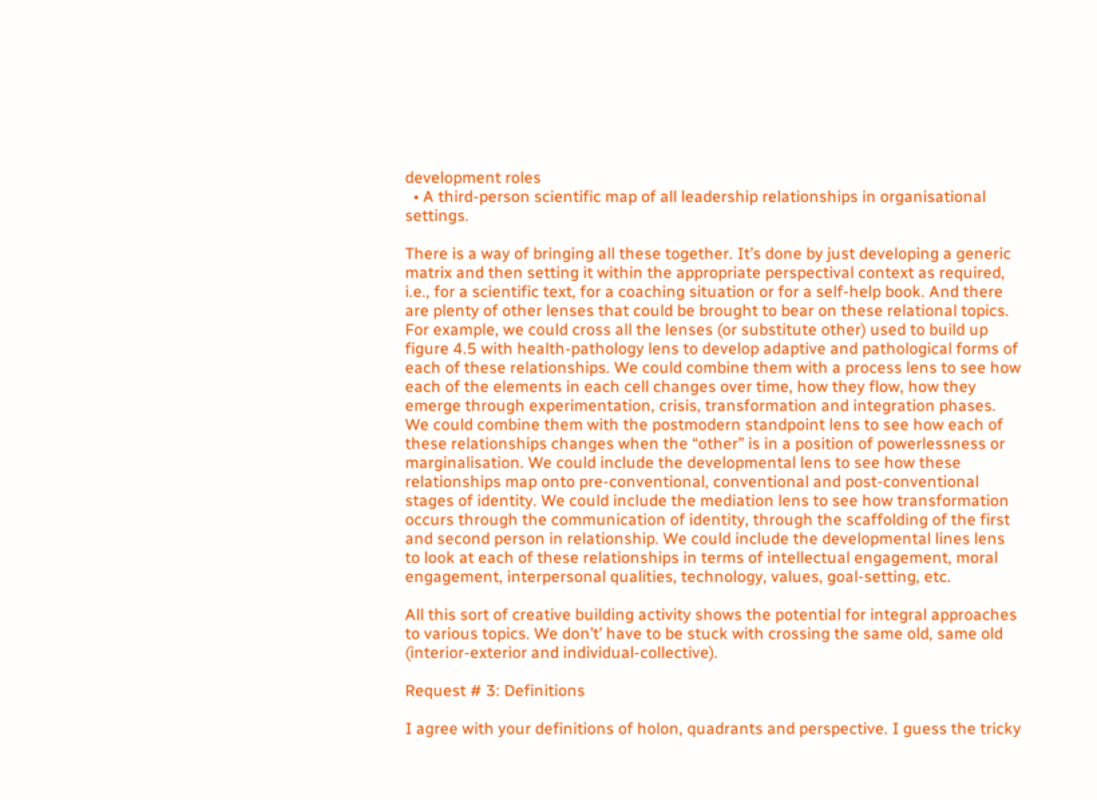development roles
  • A third-person scientific map of all leadership relationships in organisational settings.

There is a way of bringing all these together. It’s done by just developing a generic matrix and then setting it within the appropriate perspectival context as required, i.e., for a scientific text, for a coaching situation or for a self-help book. And there are plenty of other lenses that could be brought to bear on these relational topics. For example, we could cross all the lenses (or substitute other) used to build up figure 4.5 with health-pathology lens to develop adaptive and pathological forms of each of these relationships. We could combine them with a process lens to see how each of the elements in each cell changes over time, how they flow, how they emerge through experimentation, crisis, transformation and integration phases. We could combine them with the postmodern standpoint lens to see how each of these relationships changes when the “other” is in a position of powerlessness or marginalisation. We could include the developmental lens to see how these relationships map onto pre-conventional, conventional and post-conventional stages of identity. We could include the mediation lens to see how transformation occurs through the communication of identity, through the scaffolding of the first and second person in relationship. We could include the developmental lines lens to look at each of these relationships in terms of intellectual engagement, moral engagement, interpersonal qualities, technology, values, goal-setting, etc.

All this sort of creative building activity shows the potential for integral approaches to various topics. We don’t’ have to be stuck with crossing the same old, same old (interior-exterior and individual-collective).

Request # 3: Definitions

I agree with your definitions of holon, quadrants and perspective. I guess the tricky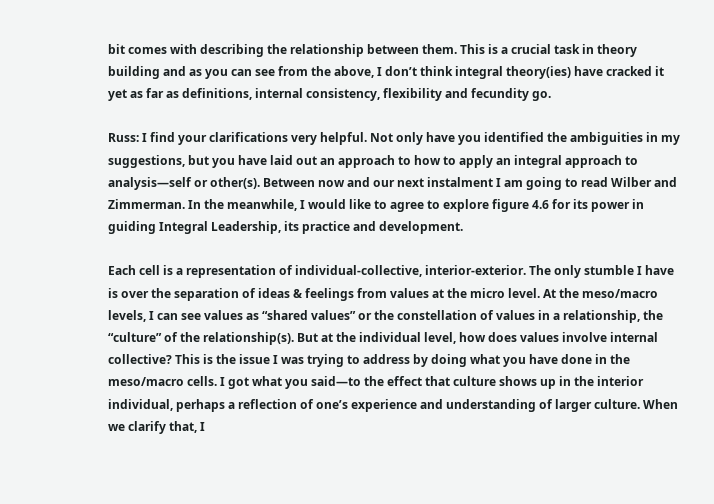bit comes with describing the relationship between them. This is a crucial task in theory building and as you can see from the above, I don’t think integral theory(ies) have cracked it yet as far as definitions, internal consistency, flexibility and fecundity go.

Russ: I find your clarifications very helpful. Not only have you identified the ambiguities in my suggestions, but you have laid out an approach to how to apply an integral approach to analysis—self or other(s). Between now and our next instalment I am going to read Wilber and Zimmerman. In the meanwhile, I would like to agree to explore figure 4.6 for its power in guiding Integral Leadership, its practice and development.

Each cell is a representation of individual-collective, interior-exterior. The only stumble I have is over the separation of ideas & feelings from values at the micro level. At the meso/macro levels, I can see values as “shared values” or the constellation of values in a relationship, the “culture” of the relationship(s). But at the individual level, how does values involve internal collective? This is the issue I was trying to address by doing what you have done in the meso/macro cells. I got what you said—to the effect that culture shows up in the interior individual, perhaps a reflection of one’s experience and understanding of larger culture. When we clarify that, I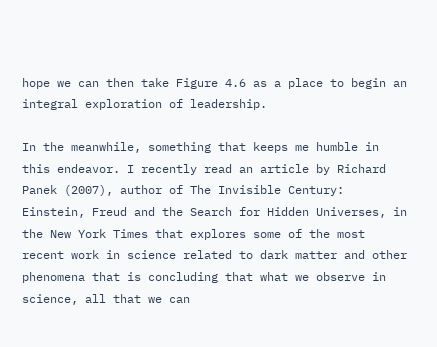hope we can then take Figure 4.6 as a place to begin an integral exploration of leadership.

In the meanwhile, something that keeps me humble in this endeavor. I recently read an article by Richard Panek (2007), author of The Invisible Century: Einstein, Freud and the Search for Hidden Universes, in the New York Times that explores some of the most recent work in science related to dark matter and other phenomena that is concluding that what we observe in science, all that we can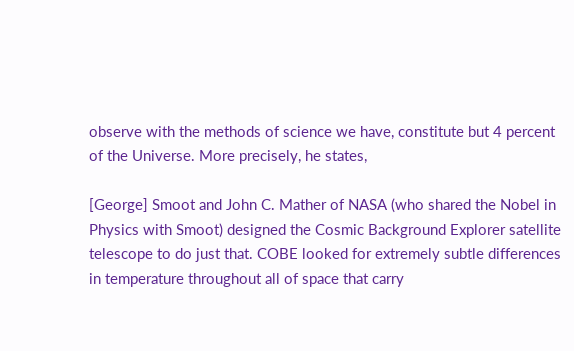observe with the methods of science we have, constitute but 4 percent of the Universe. More precisely, he states,

[George] Smoot and John C. Mather of NASA (who shared the Nobel in Physics with Smoot) designed the Cosmic Background Explorer satellite telescope to do just that. COBE looked for extremely subtle differences in temperature throughout all of space that carry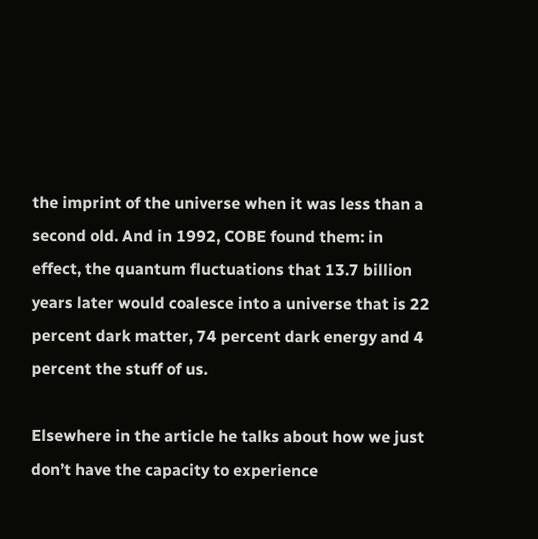the imprint of the universe when it was less than a second old. And in 1992, COBE found them: in effect, the quantum fluctuations that 13.7 billion years later would coalesce into a universe that is 22 percent dark matter, 74 percent dark energy and 4 percent the stuff of us.

Elsewhere in the article he talks about how we just don’t have the capacity to experience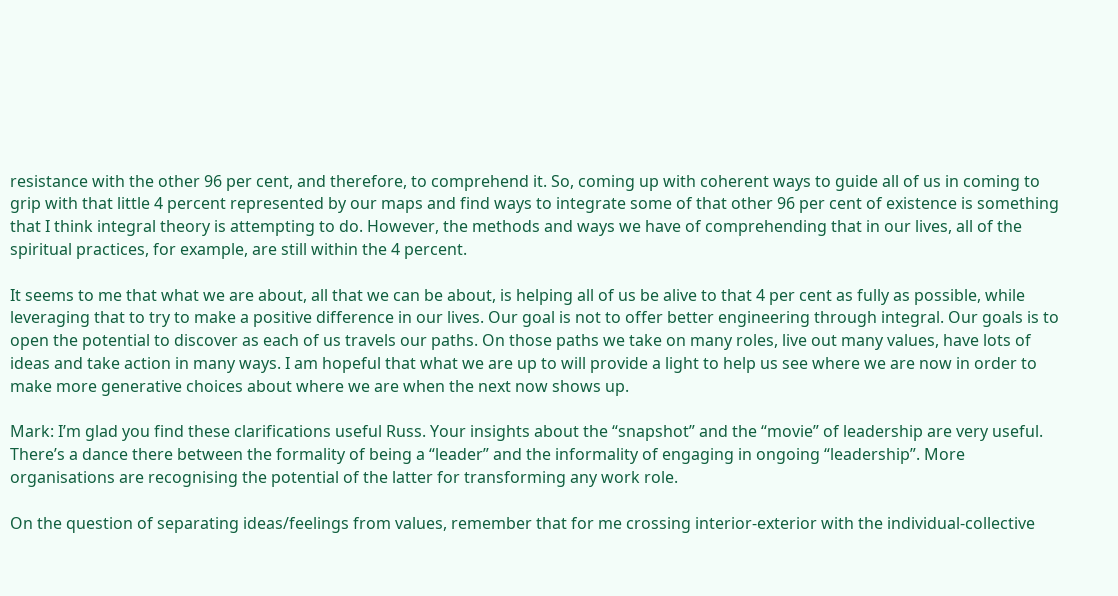resistance with the other 96 per cent, and therefore, to comprehend it. So, coming up with coherent ways to guide all of us in coming to grip with that little 4 percent represented by our maps and find ways to integrate some of that other 96 per cent of existence is something that I think integral theory is attempting to do. However, the methods and ways we have of comprehending that in our lives, all of the spiritual practices, for example, are still within the 4 percent.

It seems to me that what we are about, all that we can be about, is helping all of us be alive to that 4 per cent as fully as possible, while leveraging that to try to make a positive difference in our lives. Our goal is not to offer better engineering through integral. Our goals is to open the potential to discover as each of us travels our paths. On those paths we take on many roles, live out many values, have lots of ideas and take action in many ways. I am hopeful that what we are up to will provide a light to help us see where we are now in order to make more generative choices about where we are when the next now shows up.

Mark: I’m glad you find these clarifications useful Russ. Your insights about the “snapshot” and the “movie” of leadership are very useful. There’s a dance there between the formality of being a “leader” and the informality of engaging in ongoing “leadership”. More organisations are recognising the potential of the latter for transforming any work role.

On the question of separating ideas/feelings from values, remember that for me crossing interior-exterior with the individual-collective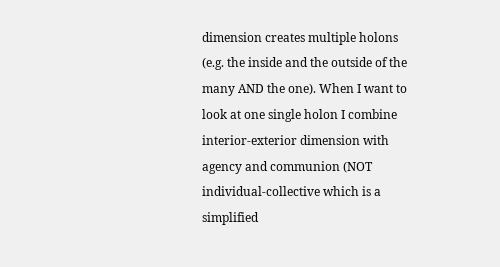dimension creates multiple holons (e.g. the inside and the outside of the many AND the one). When I want to look at one single holon I combine interior-exterior dimension with agency and communion (NOT individual-collective which is a simplified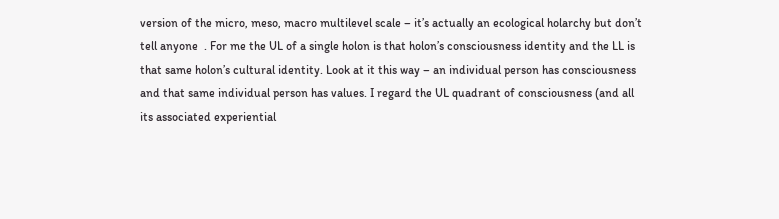version of the micro, meso, macro multilevel scale – it’s actually an ecological holarchy but don’t tell anyone  . For me the UL of a single holon is that holon’s consciousness identity and the LL is that same holon’s cultural identity. Look at it this way – an individual person has consciousness and that same individual person has values. I regard the UL quadrant of consciousness (and all its associated experiential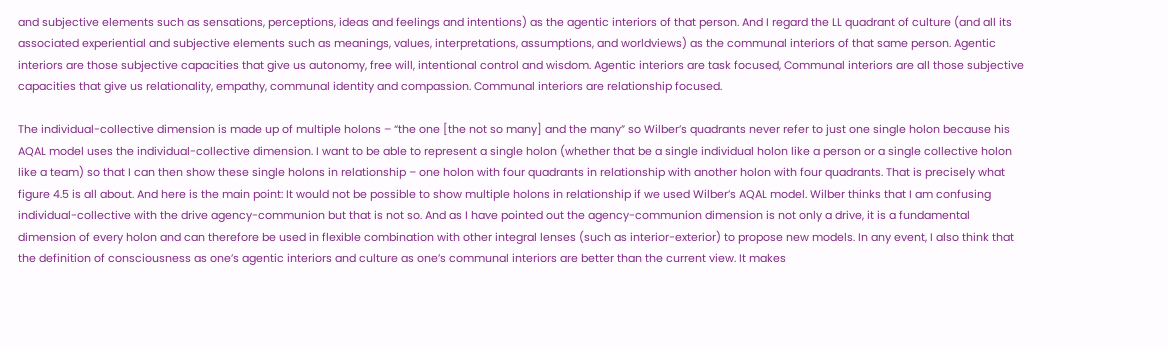and subjective elements such as sensations, perceptions, ideas and feelings and intentions) as the agentic interiors of that person. And I regard the LL quadrant of culture (and all its associated experiential and subjective elements such as meanings, values, interpretations, assumptions, and worldviews) as the communal interiors of that same person. Agentic interiors are those subjective capacities that give us autonomy, free will, intentional control and wisdom. Agentic interiors are task focused, Communal interiors are all those subjective capacities that give us relationality, empathy, communal identity and compassion. Communal interiors are relationship focused.

The individual-collective dimension is made up of multiple holons – “the one [the not so many] and the many” so Wilber’s quadrants never refer to just one single holon because his AQAL model uses the individual-collective dimension. I want to be able to represent a single holon (whether that be a single individual holon like a person or a single collective holon like a team) so that I can then show these single holons in relationship – one holon with four quadrants in relationship with another holon with four quadrants. That is precisely what figure 4.5 is all about. And here is the main point: It would not be possible to show multiple holons in relationship if we used Wilber’s AQAL model. Wilber thinks that I am confusing individual-collective with the drive agency-communion but that is not so. And as I have pointed out the agency-communion dimension is not only a drive, it is a fundamental dimension of every holon and can therefore be used in flexible combination with other integral lenses (such as interior-exterior) to propose new models. In any event, I also think that the definition of consciousness as one’s agentic interiors and culture as one’s communal interiors are better than the current view. It makes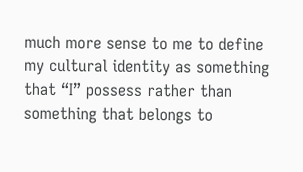much more sense to me to define my cultural identity as something that “I” possess rather than something that belongs to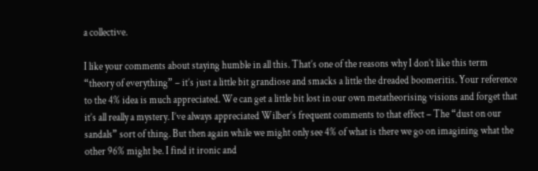a collective.

I like your comments about staying humble in all this. That’s one of the reasons why I don’t like this term “theory of everything” – it’s just a little bit grandiose and smacks a little the dreaded boomeritis. Your reference to the 4% idea is much appreciated. We can get a little bit lost in our own metatheorising visions and forget that it’s all really a mystery. I’ve always appreciated Wilber’s frequent comments to that effect – The “dust on our sandals” sort of thing. But then again while we might only see 4% of what is there we go on imagining what the other 96% might be. I find it ironic and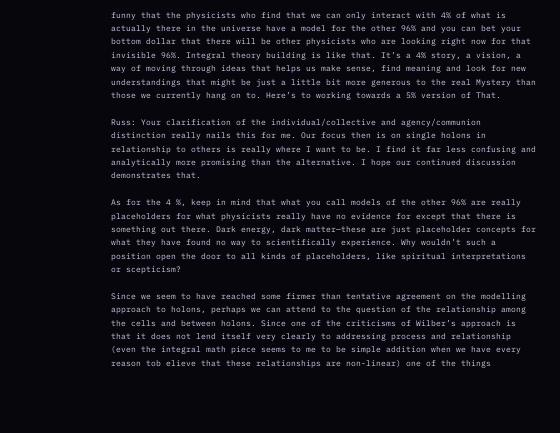funny that the physicists who find that we can only interact with 4% of what is actually there in the universe have a model for the other 96% and you can bet your bottom dollar that there will be other physicists who are looking right now for that invisible 96%. Integral theory building is like that. It’s a 4% story, a vision, a way of moving through ideas that helps us make sense, find meaning and look for new understandings that might be just a little bit more generous to the real Mystery than those we currently hang on to. Here’s to working towards a 5% version of That.

Russ: Your clarification of the individual/collective and agency/communion distinction really nails this for me. Our focus then is on single holons in relationship to others is really where I want to be. I find it far less confusing and analytically more promising than the alternative. I hope our continued discussion demonstrates that.

As for the 4 %, keep in mind that what you call models of the other 96% are really placeholders for what physicists really have no evidence for except that there is something out there. Dark energy, dark matter—these are just placeholder concepts for what they have found no way to scientifically experience. Why wouldn’t such a position open the door to all kinds of placeholders, like spiritual interpretations or scepticism?

Since we seem to have reached some firmer than tentative agreement on the modelling approach to holons, perhaps we can attend to the question of the relationship among the cells and between holons. Since one of the criticisms of Wilber’s approach is that it does not lend itself very clearly to addressing process and relationship (even the integral math piece seems to me to be simple addition when we have every reason tob elieve that these relationships are non-linear) one of the things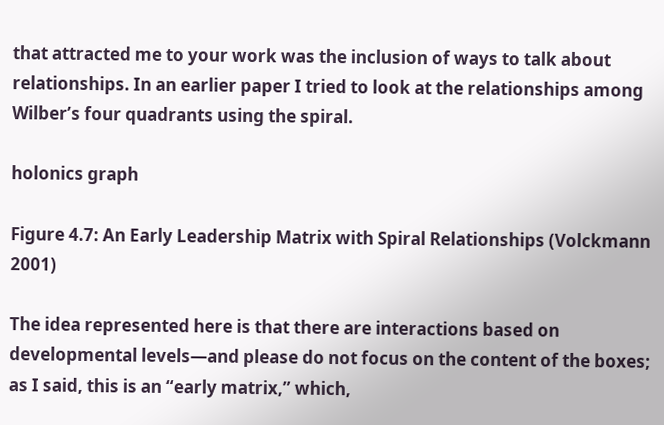that attracted me to your work was the inclusion of ways to talk about relationships. In an earlier paper I tried to look at the relationships among Wilber’s four quadrants using the spiral.

holonics graph

Figure 4.7: An Early Leadership Matrix with Spiral Relationships (Volckmann 2001)

The idea represented here is that there are interactions based on developmental levels—and please do not focus on the content of the boxes; as I said, this is an “early matrix,” which,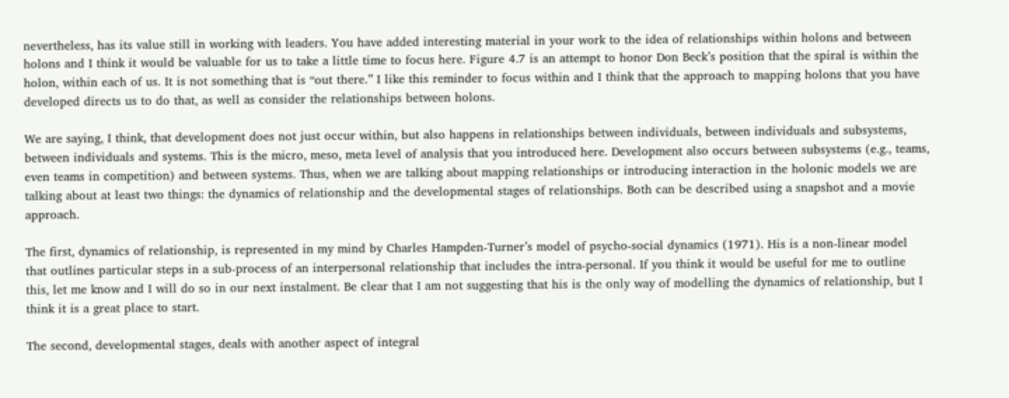nevertheless, has its value still in working with leaders. You have added interesting material in your work to the idea of relationships within holons and between holons and I think it would be valuable for us to take a little time to focus here. Figure 4.7 is an attempt to honor Don Beck’s position that the spiral is within the holon, within each of us. It is not something that is “out there.” I like this reminder to focus within and I think that the approach to mapping holons that you have developed directs us to do that, as well as consider the relationships between holons.

We are saying, I think, that development does not just occur within, but also happens in relationships between individuals, between individuals and subsystems, between individuals and systems. This is the micro, meso, meta level of analysis that you introduced here. Development also occurs between subsystems (e.g., teams, even teams in competition) and between systems. Thus, when we are talking about mapping relationships or introducing interaction in the holonic models we are talking about at least two things: the dynamics of relationship and the developmental stages of relationships. Both can be described using a snapshot and a movie approach.

The first, dynamics of relationship, is represented in my mind by Charles Hampden-Turner’s model of psycho-social dynamics (1971). His is a non-linear model that outlines particular steps in a sub-process of an interpersonal relationship that includes the intra-personal. If you think it would be useful for me to outline this, let me know and I will do so in our next instalment. Be clear that I am not suggesting that his is the only way of modelling the dynamics of relationship, but I think it is a great place to start.

The second, developmental stages, deals with another aspect of integral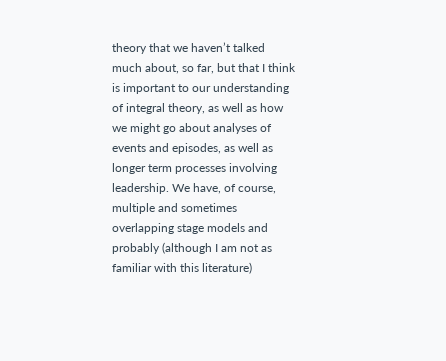theory that we haven’t talked much about, so far, but that I think is important to our understanding of integral theory, as well as how we might go about analyses of events and episodes, as well as longer term processes involving leadership. We have, of course, multiple and sometimes overlapping stage models and probably (although I am not as familiar with this literature)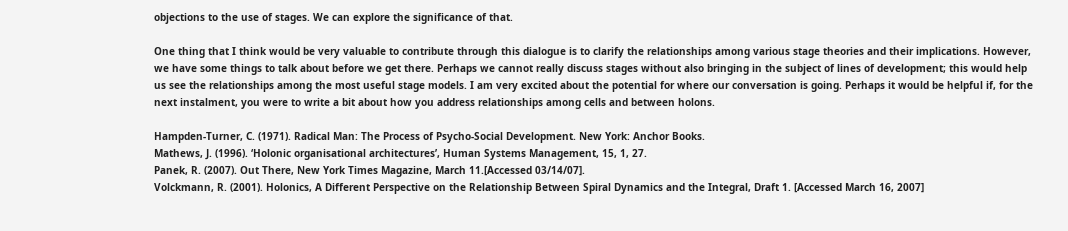objections to the use of stages. We can explore the significance of that.

One thing that I think would be very valuable to contribute through this dialogue is to clarify the relationships among various stage theories and their implications. However, we have some things to talk about before we get there. Perhaps we cannot really discuss stages without also bringing in the subject of lines of development; this would help us see the relationships among the most useful stage models. I am very excited about the potential for where our conversation is going. Perhaps it would be helpful if, for the next instalment, you were to write a bit about how you address relationships among cells and between holons.

Hampden-Turner, C. (1971). Radical Man: The Process of Psycho-Social Development. New York: Anchor Books.
Mathews, J. (1996). ‘Holonic organisational architectures’, Human Systems Management, 15, 1, 27.
Panek, R. (2007). Out There, New York Times Magazine, March 11.[Accessed 03/14/07].
Volckmann, R. (2001). Holonics, A Different Perspective on the Relationship Between Spiral Dynamics and the Integral, Draft 1. [Accessed March 16, 2007]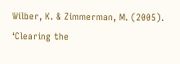Wilber, K. & Zimmerman, M. (2005). ‘Clearing the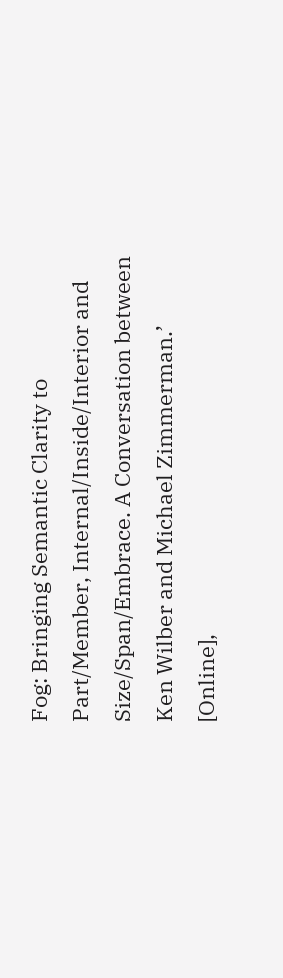Fog: Bringing Semantic Clarity to Part/Member, Internal/Inside/Interior and Size/Span/Embrace. A Conversation between Ken Wilber and Michael Zimmerman.’ [Online],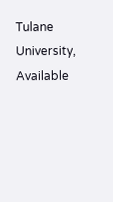Tulane University, Available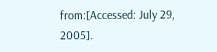from:[Accessed: July 29, 2005].